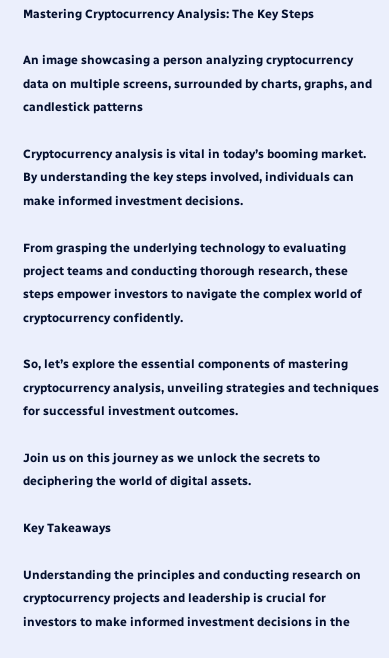Mastering Cryptocurrency Analysis: The Key Steps

An image showcasing a person analyzing cryptocurrency data on multiple screens, surrounded by charts, graphs, and candlestick patterns

Cryptocurrency analysis is vital in today’s booming market. By understanding the key steps involved, individuals can make informed investment decisions.

From grasping the underlying technology to evaluating project teams and conducting thorough research, these steps empower investors to navigate the complex world of cryptocurrency confidently.

So, let’s explore the essential components of mastering cryptocurrency analysis, unveiling strategies and techniques for successful investment outcomes.

Join us on this journey as we unlock the secrets to deciphering the world of digital assets.

Key Takeaways

Understanding the principles and conducting research on cryptocurrency projects and leadership is crucial for investors to make informed investment decisions in the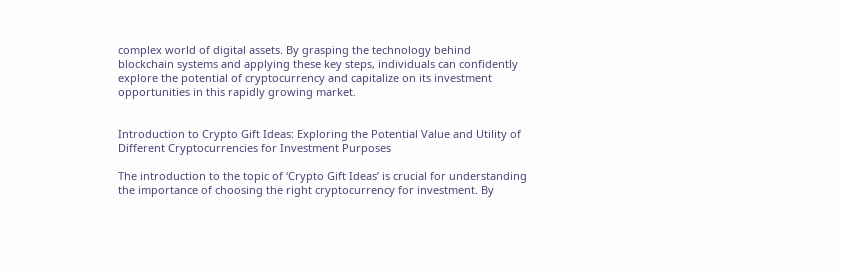complex world of digital assets. By grasping the technology behind blockchain systems and applying these key steps, individuals can confidently explore the potential of cryptocurrency and capitalize on its investment opportunities in this rapidly growing market.


Introduction to Crypto Gift Ideas: Exploring the Potential Value and Utility of Different Cryptocurrencies for Investment Purposes

The introduction to the topic of ‘Crypto Gift Ideas’ is crucial for understanding the importance of choosing the right cryptocurrency for investment. By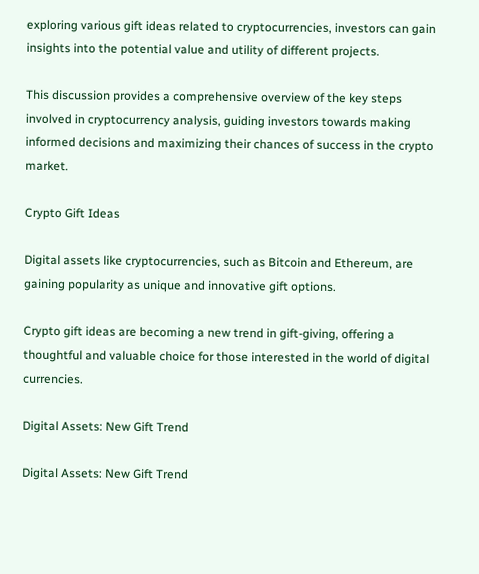exploring various gift ideas related to cryptocurrencies, investors can gain insights into the potential value and utility of different projects.

This discussion provides a comprehensive overview of the key steps involved in cryptocurrency analysis, guiding investors towards making informed decisions and maximizing their chances of success in the crypto market.

Crypto Gift Ideas

Digital assets like cryptocurrencies, such as Bitcoin and Ethereum, are gaining popularity as unique and innovative gift options.

Crypto gift ideas are becoming a new trend in gift-giving, offering a thoughtful and valuable choice for those interested in the world of digital currencies.

Digital Assets: New Gift Trend

Digital Assets: New Gift Trend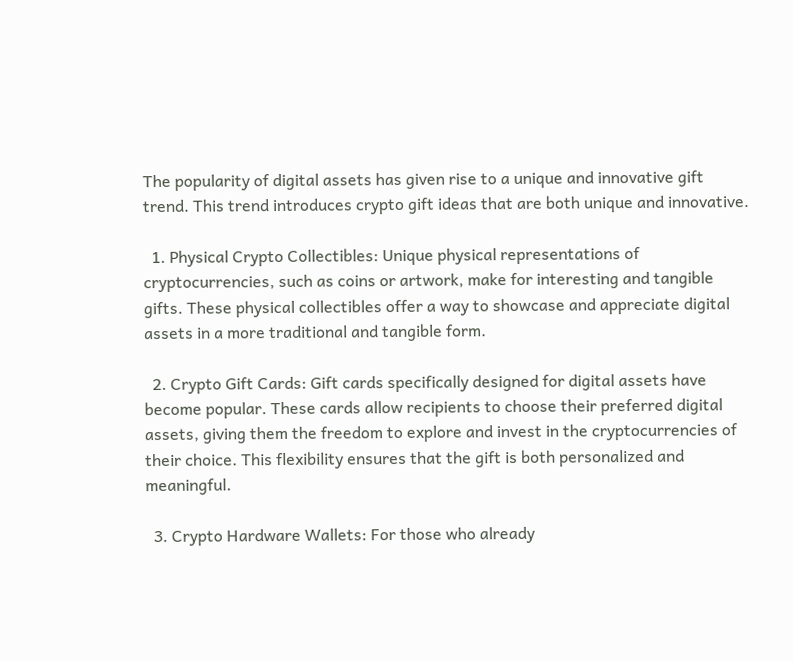The popularity of digital assets has given rise to a unique and innovative gift trend. This trend introduces crypto gift ideas that are both unique and innovative.

  1. Physical Crypto Collectibles: Unique physical representations of cryptocurrencies, such as coins or artwork, make for interesting and tangible gifts. These physical collectibles offer a way to showcase and appreciate digital assets in a more traditional and tangible form.

  2. Crypto Gift Cards: Gift cards specifically designed for digital assets have become popular. These cards allow recipients to choose their preferred digital assets, giving them the freedom to explore and invest in the cryptocurrencies of their choice. This flexibility ensures that the gift is both personalized and meaningful.

  3. Crypto Hardware Wallets: For those who already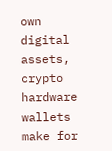own digital assets, crypto hardware wallets make for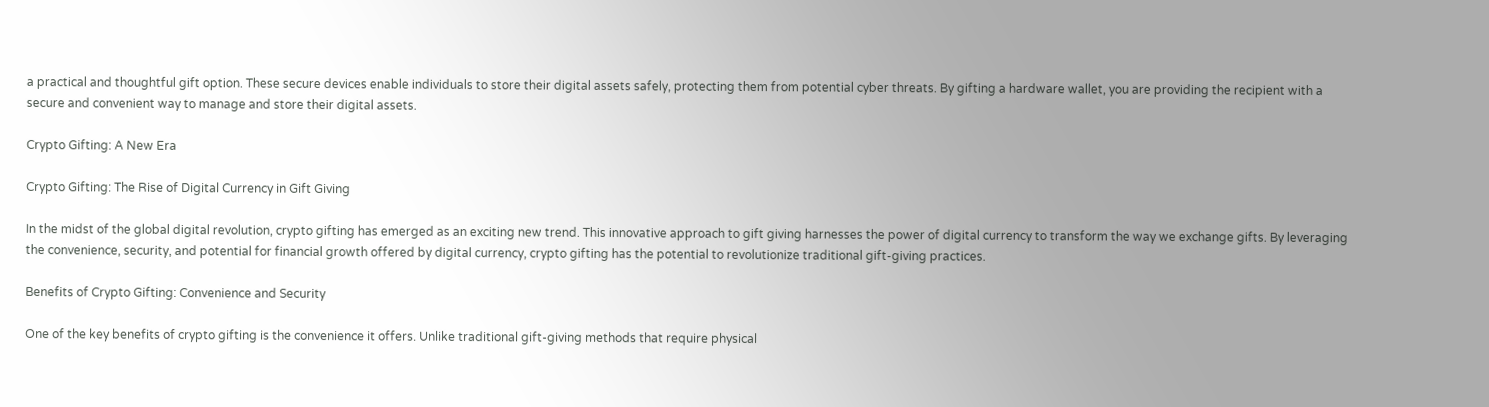a practical and thoughtful gift option. These secure devices enable individuals to store their digital assets safely, protecting them from potential cyber threats. By gifting a hardware wallet, you are providing the recipient with a secure and convenient way to manage and store their digital assets.

Crypto Gifting: A New Era

Crypto Gifting: The Rise of Digital Currency in Gift Giving

In the midst of the global digital revolution, crypto gifting has emerged as an exciting new trend. This innovative approach to gift giving harnesses the power of digital currency to transform the way we exchange gifts. By leveraging the convenience, security, and potential for financial growth offered by digital currency, crypto gifting has the potential to revolutionize traditional gift-giving practices.

Benefits of Crypto Gifting: Convenience and Security

One of the key benefits of crypto gifting is the convenience it offers. Unlike traditional gift-giving methods that require physical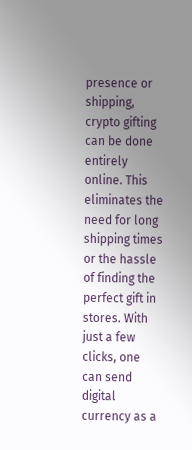presence or shipping, crypto gifting can be done entirely online. This eliminates the need for long shipping times or the hassle of finding the perfect gift in stores. With just a few clicks, one can send digital currency as a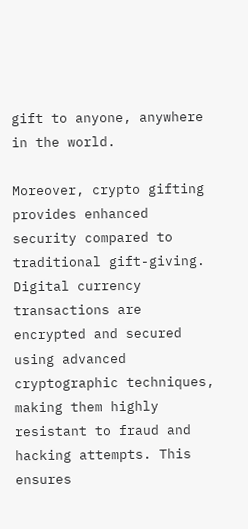gift to anyone, anywhere in the world.

Moreover, crypto gifting provides enhanced security compared to traditional gift-giving. Digital currency transactions are encrypted and secured using advanced cryptographic techniques, making them highly resistant to fraud and hacking attempts. This ensures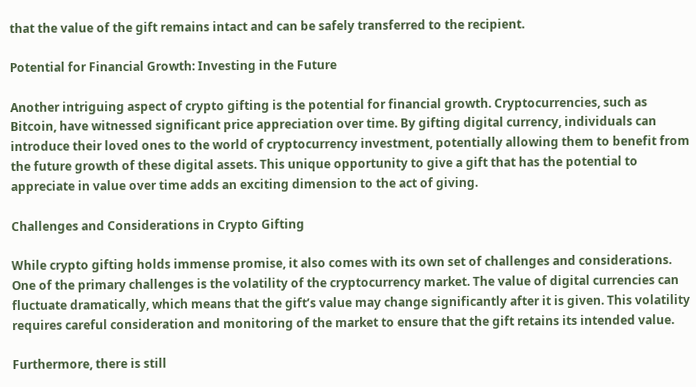that the value of the gift remains intact and can be safely transferred to the recipient.

Potential for Financial Growth: Investing in the Future

Another intriguing aspect of crypto gifting is the potential for financial growth. Cryptocurrencies, such as Bitcoin, have witnessed significant price appreciation over time. By gifting digital currency, individuals can introduce their loved ones to the world of cryptocurrency investment, potentially allowing them to benefit from the future growth of these digital assets. This unique opportunity to give a gift that has the potential to appreciate in value over time adds an exciting dimension to the act of giving.

Challenges and Considerations in Crypto Gifting

While crypto gifting holds immense promise, it also comes with its own set of challenges and considerations. One of the primary challenges is the volatility of the cryptocurrency market. The value of digital currencies can fluctuate dramatically, which means that the gift’s value may change significantly after it is given. This volatility requires careful consideration and monitoring of the market to ensure that the gift retains its intended value.

Furthermore, there is still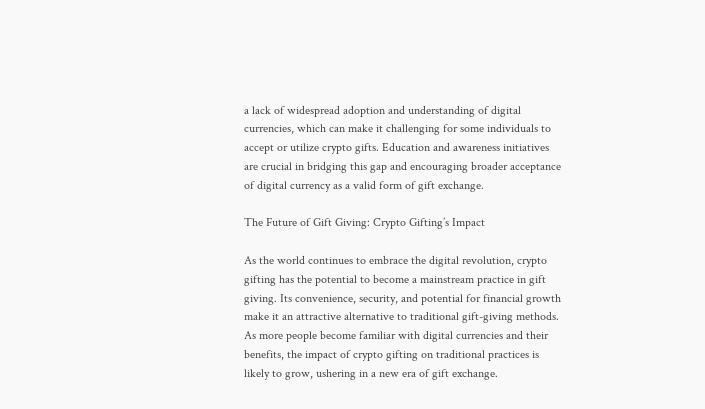a lack of widespread adoption and understanding of digital currencies, which can make it challenging for some individuals to accept or utilize crypto gifts. Education and awareness initiatives are crucial in bridging this gap and encouraging broader acceptance of digital currency as a valid form of gift exchange.

The Future of Gift Giving: Crypto Gifting’s Impact

As the world continues to embrace the digital revolution, crypto gifting has the potential to become a mainstream practice in gift giving. Its convenience, security, and potential for financial growth make it an attractive alternative to traditional gift-giving methods. As more people become familiar with digital currencies and their benefits, the impact of crypto gifting on traditional practices is likely to grow, ushering in a new era of gift exchange.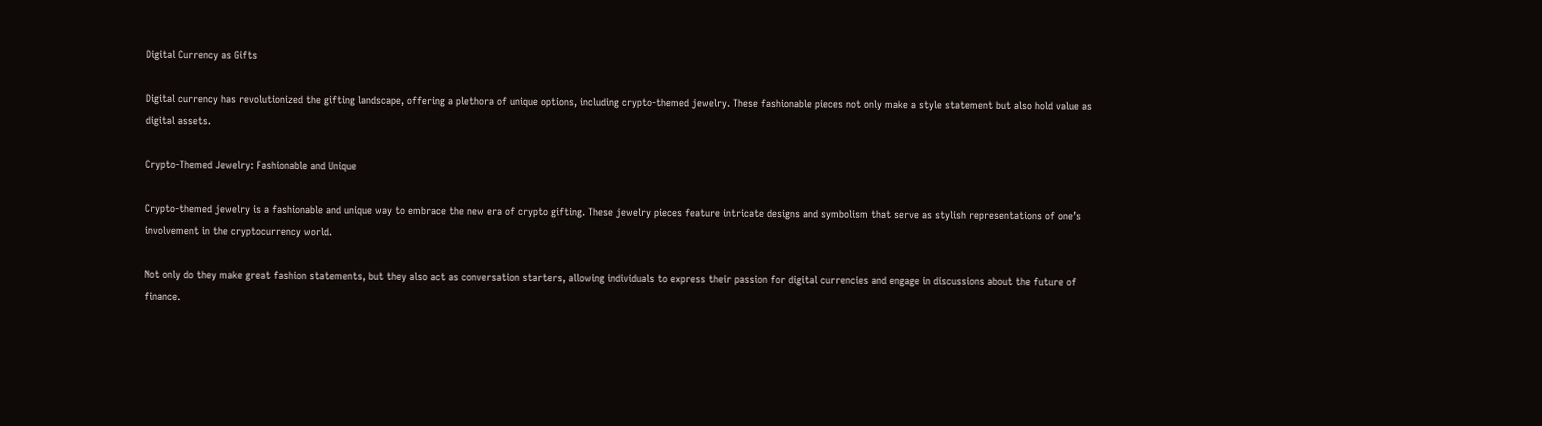Digital Currency as Gifts

Digital currency has revolutionized the gifting landscape, offering a plethora of unique options, including crypto-themed jewelry. These fashionable pieces not only make a style statement but also hold value as digital assets.

Crypto-Themed Jewelry: Fashionable and Unique

Crypto-themed jewelry is a fashionable and unique way to embrace the new era of crypto gifting. These jewelry pieces feature intricate designs and symbolism that serve as stylish representations of one’s involvement in the cryptocurrency world.

Not only do they make great fashion statements, but they also act as conversation starters, allowing individuals to express their passion for digital currencies and engage in discussions about the future of finance.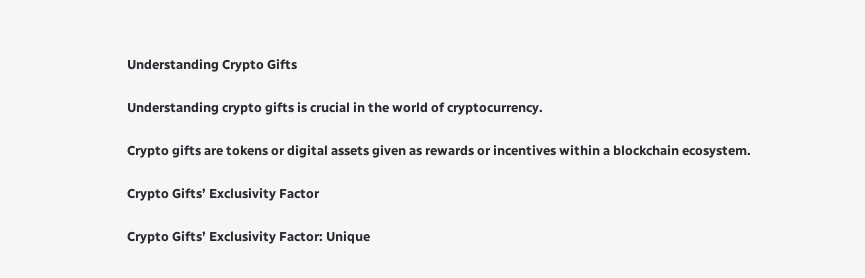Understanding Crypto Gifts

Understanding crypto gifts is crucial in the world of cryptocurrency.

Crypto gifts are tokens or digital assets given as rewards or incentives within a blockchain ecosystem.

Crypto Gifts’ Exclusivity Factor

Crypto Gifts’ Exclusivity Factor: Unique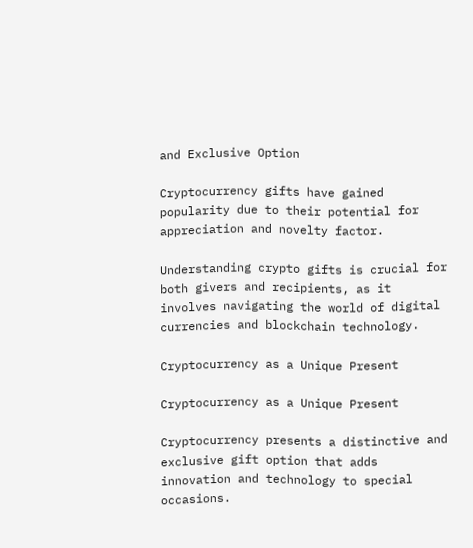and Exclusive Option

Cryptocurrency gifts have gained popularity due to their potential for appreciation and novelty factor.

Understanding crypto gifts is crucial for both givers and recipients, as it involves navigating the world of digital currencies and blockchain technology.

Cryptocurrency as a Unique Present

Cryptocurrency as a Unique Present

Cryptocurrency presents a distinctive and exclusive gift option that adds innovation and technology to special occasions.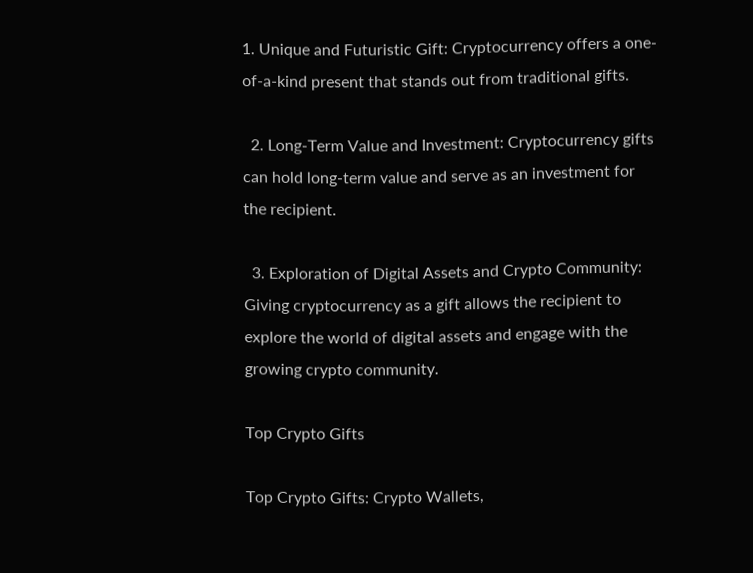1. Unique and Futuristic Gift: Cryptocurrency offers a one-of-a-kind present that stands out from traditional gifts.

  2. Long-Term Value and Investment: Cryptocurrency gifts can hold long-term value and serve as an investment for the recipient.

  3. Exploration of Digital Assets and Crypto Community: Giving cryptocurrency as a gift allows the recipient to explore the world of digital assets and engage with the growing crypto community.

Top Crypto Gifts

Top Crypto Gifts: Crypto Wallets,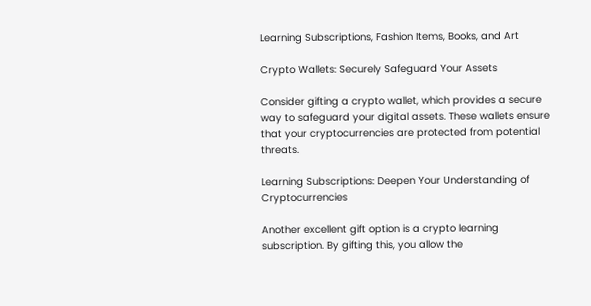Learning Subscriptions, Fashion Items, Books, and Art

Crypto Wallets: Securely Safeguard Your Assets

Consider gifting a crypto wallet, which provides a secure way to safeguard your digital assets. These wallets ensure that your cryptocurrencies are protected from potential threats.

Learning Subscriptions: Deepen Your Understanding of Cryptocurrencies

Another excellent gift option is a crypto learning subscription. By gifting this, you allow the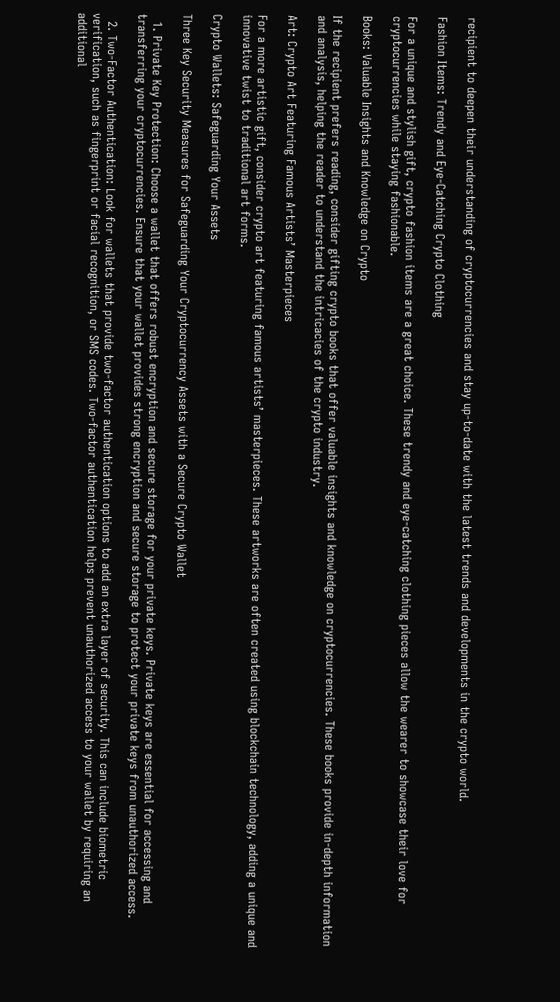recipient to deepen their understanding of cryptocurrencies and stay up-to-date with the latest trends and developments in the crypto world.

Fashion Items: Trendy and Eye-Catching Crypto Clothing

For a unique and stylish gift, crypto fashion items are a great choice. These trendy and eye-catching clothing pieces allow the wearer to showcase their love for cryptocurrencies while staying fashionable.

Books: Valuable Insights and Knowledge on Crypto

If the recipient prefers reading, consider gifting crypto books that offer valuable insights and knowledge on cryptocurrencies. These books provide in-depth information and analysis, helping the reader to understand the intricacies of the crypto industry.

Art: Crypto Art Featuring Famous Artists’ Masterpieces

For a more artistic gift, consider crypto art featuring famous artists’ masterpieces. These artworks are often created using blockchain technology, adding a unique and innovative twist to traditional art forms.

Crypto Wallets: Safeguarding Your Assets

Three Key Security Measures for Safeguarding Your Cryptocurrency Assets with a Secure Crypto Wallet

  1. Private Key Protection: Choose a wallet that offers robust encryption and secure storage for your private keys. Private keys are essential for accessing and transferring your cryptocurrencies. Ensure that your wallet provides strong encryption and secure storage to protect your private keys from unauthorized access.

  2. Two-Factor Authentication: Look for wallets that provide two-factor authentication options to add an extra layer of security. This can include biometric verification, such as fingerprint or facial recognition, or SMS codes. Two-factor authentication helps prevent unauthorized access to your wallet by requiring an additional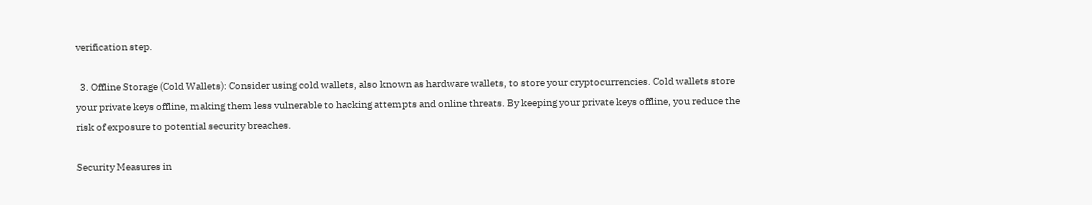verification step.

  3. Offline Storage (Cold Wallets): Consider using cold wallets, also known as hardware wallets, to store your cryptocurrencies. Cold wallets store your private keys offline, making them less vulnerable to hacking attempts and online threats. By keeping your private keys offline, you reduce the risk of exposure to potential security breaches.

Security Measures in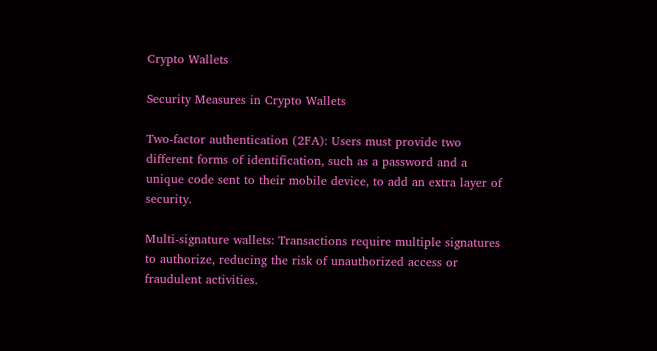Crypto Wallets

Security Measures in Crypto Wallets

Two-factor authentication (2FA): Users must provide two different forms of identification, such as a password and a unique code sent to their mobile device, to add an extra layer of security.

Multi-signature wallets: Transactions require multiple signatures to authorize, reducing the risk of unauthorized access or fraudulent activities.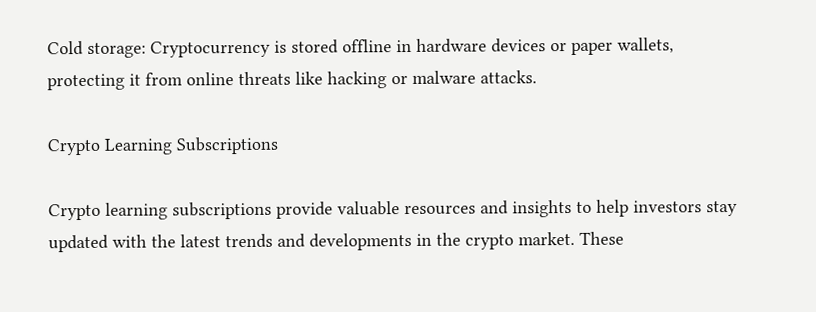Cold storage: Cryptocurrency is stored offline in hardware devices or paper wallets, protecting it from online threats like hacking or malware attacks.

Crypto Learning Subscriptions

Crypto learning subscriptions provide valuable resources and insights to help investors stay updated with the latest trends and developments in the crypto market. These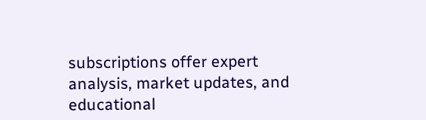subscriptions offer expert analysis, market updates, and educational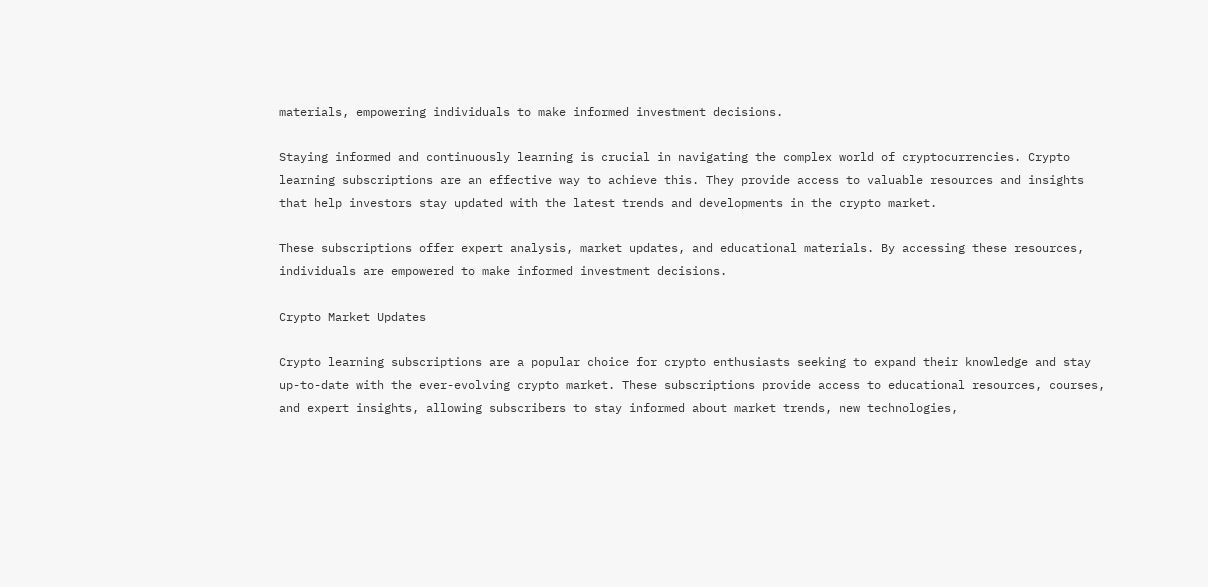materials, empowering individuals to make informed investment decisions.

Staying informed and continuously learning is crucial in navigating the complex world of cryptocurrencies. Crypto learning subscriptions are an effective way to achieve this. They provide access to valuable resources and insights that help investors stay updated with the latest trends and developments in the crypto market.

These subscriptions offer expert analysis, market updates, and educational materials. By accessing these resources, individuals are empowered to make informed investment decisions.

Crypto Market Updates

Crypto learning subscriptions are a popular choice for crypto enthusiasts seeking to expand their knowledge and stay up-to-date with the ever-evolving crypto market. These subscriptions provide access to educational resources, courses, and expert insights, allowing subscribers to stay informed about market trends, new technologies,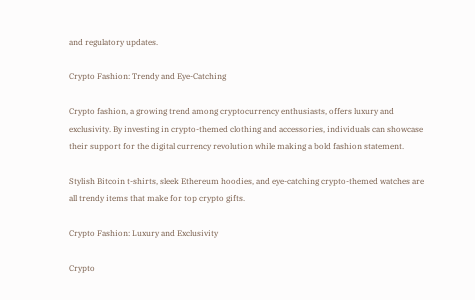and regulatory updates.

Crypto Fashion: Trendy and Eye-Catching

Crypto fashion, a growing trend among cryptocurrency enthusiasts, offers luxury and exclusivity. By investing in crypto-themed clothing and accessories, individuals can showcase their support for the digital currency revolution while making a bold fashion statement.

Stylish Bitcoin t-shirts, sleek Ethereum hoodies, and eye-catching crypto-themed watches are all trendy items that make for top crypto gifts.

Crypto Fashion: Luxury and Exclusivity

Crypto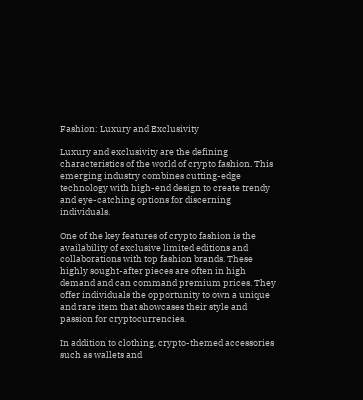Fashion: Luxury and Exclusivity

Luxury and exclusivity are the defining characteristics of the world of crypto fashion. This emerging industry combines cutting-edge technology with high-end design to create trendy and eye-catching options for discerning individuals.

One of the key features of crypto fashion is the availability of exclusive limited editions and collaborations with top fashion brands. These highly sought-after pieces are often in high demand and can command premium prices. They offer individuals the opportunity to own a unique and rare item that showcases their style and passion for cryptocurrencies.

In addition to clothing, crypto-themed accessories such as wallets and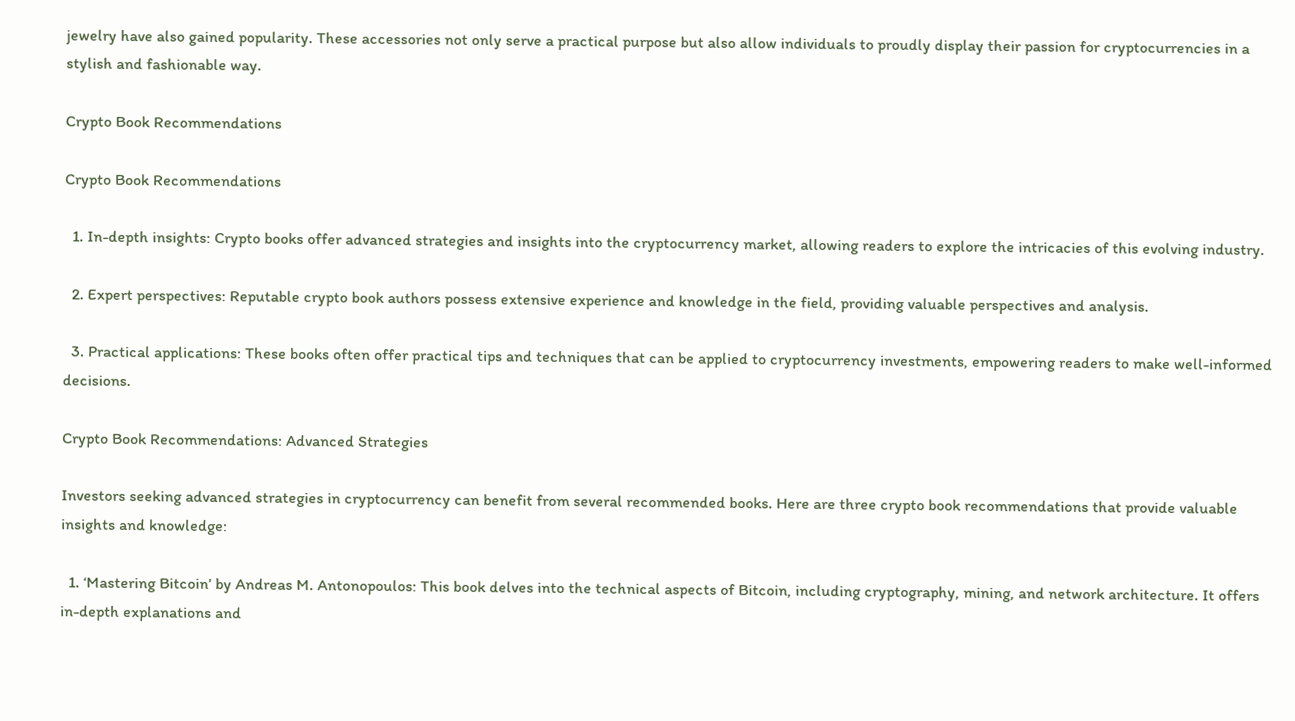jewelry have also gained popularity. These accessories not only serve a practical purpose but also allow individuals to proudly display their passion for cryptocurrencies in a stylish and fashionable way.

Crypto Book Recommendations

Crypto Book Recommendations

  1. In-depth insights: Crypto books offer advanced strategies and insights into the cryptocurrency market, allowing readers to explore the intricacies of this evolving industry.

  2. Expert perspectives: Reputable crypto book authors possess extensive experience and knowledge in the field, providing valuable perspectives and analysis.

  3. Practical applications: These books often offer practical tips and techniques that can be applied to cryptocurrency investments, empowering readers to make well-informed decisions.

Crypto Book Recommendations: Advanced Strategies

Investors seeking advanced strategies in cryptocurrency can benefit from several recommended books. Here are three crypto book recommendations that provide valuable insights and knowledge:

  1. ‘Mastering Bitcoin’ by Andreas M. Antonopoulos: This book delves into the technical aspects of Bitcoin, including cryptography, mining, and network architecture. It offers in-depth explanations and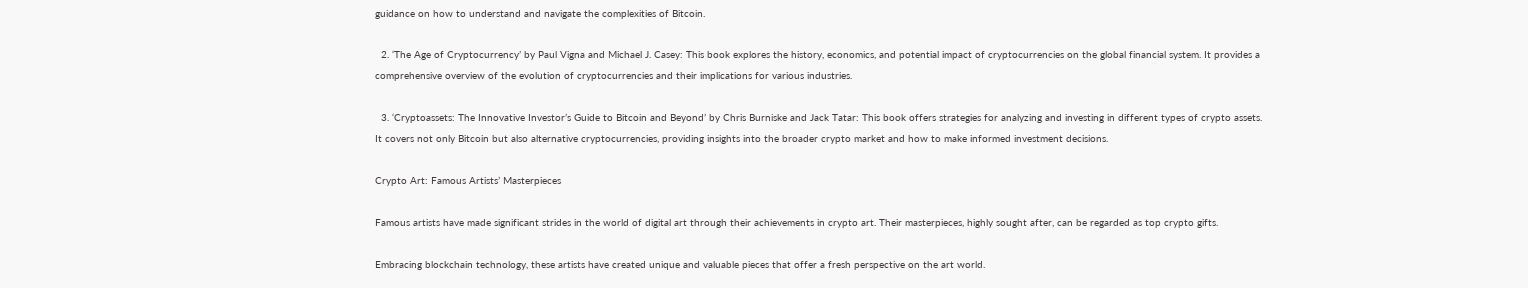guidance on how to understand and navigate the complexities of Bitcoin.

  2. ‘The Age of Cryptocurrency’ by Paul Vigna and Michael J. Casey: This book explores the history, economics, and potential impact of cryptocurrencies on the global financial system. It provides a comprehensive overview of the evolution of cryptocurrencies and their implications for various industries.

  3. ‘Cryptoassets: The Innovative Investor’s Guide to Bitcoin and Beyond’ by Chris Burniske and Jack Tatar: This book offers strategies for analyzing and investing in different types of crypto assets. It covers not only Bitcoin but also alternative cryptocurrencies, providing insights into the broader crypto market and how to make informed investment decisions.

Crypto Art: Famous Artists’ Masterpieces

Famous artists have made significant strides in the world of digital art through their achievements in crypto art. Their masterpieces, highly sought after, can be regarded as top crypto gifts.

Embracing blockchain technology, these artists have created unique and valuable pieces that offer a fresh perspective on the art world.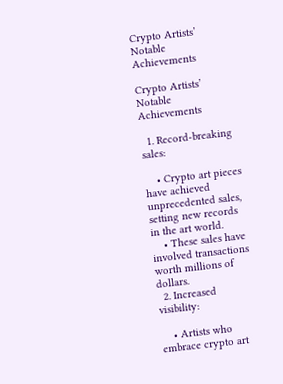Crypto Artists’ Notable Achievements

Crypto Artists’ Notable Achievements

  1. Record-breaking sales:

    • Crypto art pieces have achieved unprecedented sales, setting new records in the art world.
    • These sales have involved transactions worth millions of dollars.
  2. Increased visibility:

    • Artists who embrace crypto art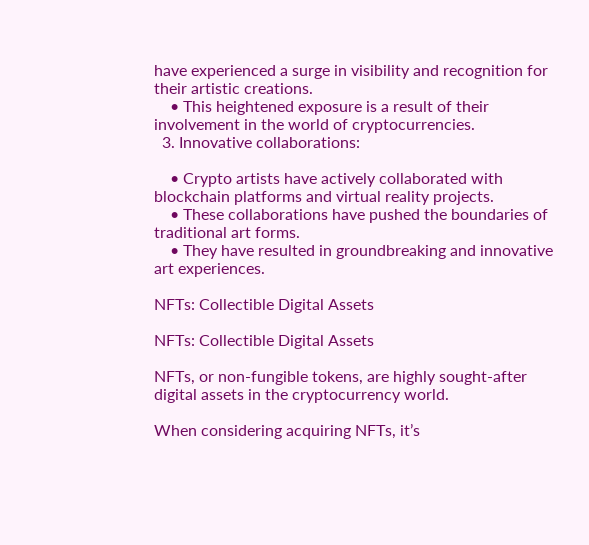have experienced a surge in visibility and recognition for their artistic creations.
    • This heightened exposure is a result of their involvement in the world of cryptocurrencies.
  3. Innovative collaborations:

    • Crypto artists have actively collaborated with blockchain platforms and virtual reality projects.
    • These collaborations have pushed the boundaries of traditional art forms.
    • They have resulted in groundbreaking and innovative art experiences.

NFTs: Collectible Digital Assets

NFTs: Collectible Digital Assets

NFTs, or non-fungible tokens, are highly sought-after digital assets in the cryptocurrency world.

When considering acquiring NFTs, it’s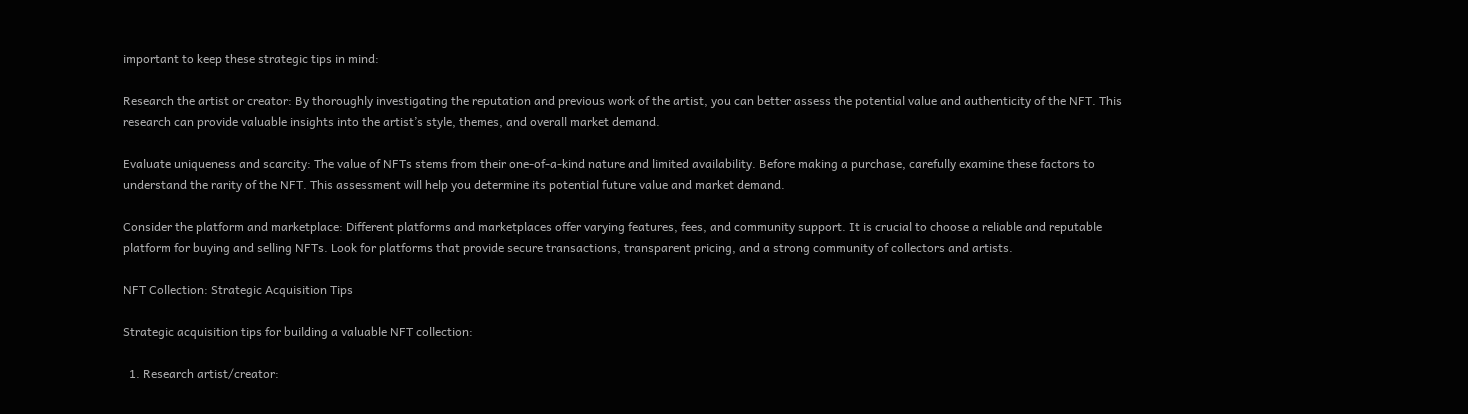important to keep these strategic tips in mind:

Research the artist or creator: By thoroughly investigating the reputation and previous work of the artist, you can better assess the potential value and authenticity of the NFT. This research can provide valuable insights into the artist’s style, themes, and overall market demand.

Evaluate uniqueness and scarcity: The value of NFTs stems from their one-of-a-kind nature and limited availability. Before making a purchase, carefully examine these factors to understand the rarity of the NFT. This assessment will help you determine its potential future value and market demand.

Consider the platform and marketplace: Different platforms and marketplaces offer varying features, fees, and community support. It is crucial to choose a reliable and reputable platform for buying and selling NFTs. Look for platforms that provide secure transactions, transparent pricing, and a strong community of collectors and artists.

NFT Collection: Strategic Acquisition Tips

Strategic acquisition tips for building a valuable NFT collection:

  1. Research artist/creator: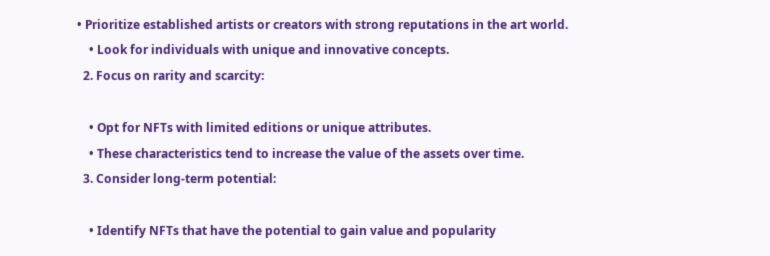• Prioritize established artists or creators with strong reputations in the art world.
    • Look for individuals with unique and innovative concepts.
  2. Focus on rarity and scarcity:

    • Opt for NFTs with limited editions or unique attributes.
    • These characteristics tend to increase the value of the assets over time.
  3. Consider long-term potential:

    • Identify NFTs that have the potential to gain value and popularity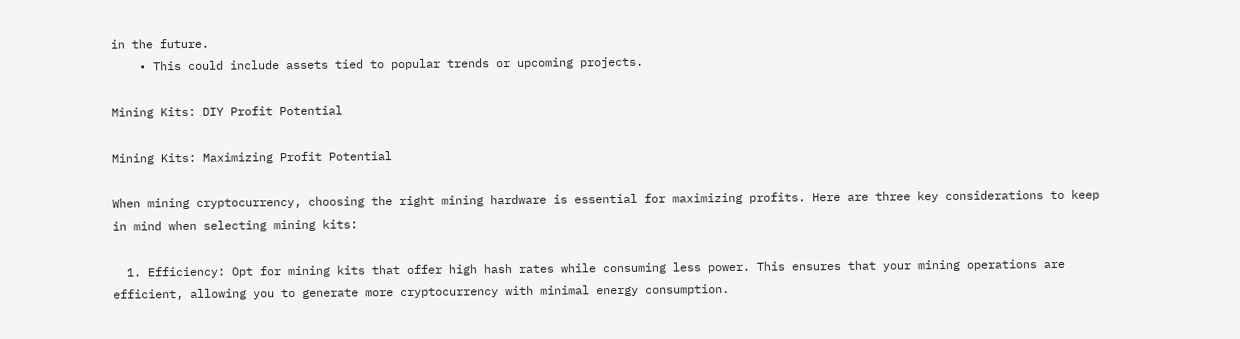in the future.
    • This could include assets tied to popular trends or upcoming projects.

Mining Kits: DIY Profit Potential

Mining Kits: Maximizing Profit Potential

When mining cryptocurrency, choosing the right mining hardware is essential for maximizing profits. Here are three key considerations to keep in mind when selecting mining kits:

  1. Efficiency: Opt for mining kits that offer high hash rates while consuming less power. This ensures that your mining operations are efficient, allowing you to generate more cryptocurrency with minimal energy consumption.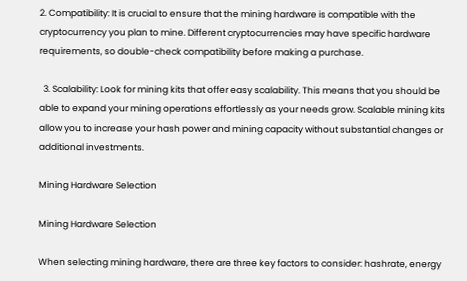2. Compatibility: It is crucial to ensure that the mining hardware is compatible with the cryptocurrency you plan to mine. Different cryptocurrencies may have specific hardware requirements, so double-check compatibility before making a purchase.

  3. Scalability: Look for mining kits that offer easy scalability. This means that you should be able to expand your mining operations effortlessly as your needs grow. Scalable mining kits allow you to increase your hash power and mining capacity without substantial changes or additional investments.

Mining Hardware Selection

Mining Hardware Selection

When selecting mining hardware, there are three key factors to consider: hashrate, energy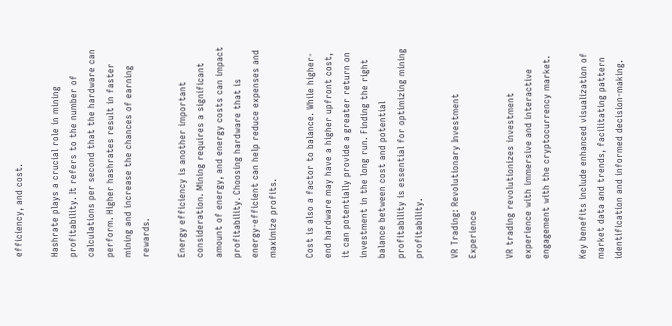efficiency, and cost.

Hashrate plays a crucial role in mining profitability. It refers to the number of calculations per second that the hardware can perform. Higher hashrates result in faster mining and increase the chances of earning rewards.

Energy efficiency is another important consideration. Mining requires a significant amount of energy, and energy costs can impact profitability. Choosing hardware that is energy-efficient can help reduce expenses and maximize profits.

Cost is also a factor to balance. While higher-end hardware may have a higher upfront cost, it can potentially provide a greater return on investment in the long run. Finding the right balance between cost and potential profitability is essential for optimizing mining profitability.

VR Trading: Revolutionary Investment Experience

VR trading revolutionizes investment experience with immersive and interactive engagement with the cryptocurrency market.

Key benefits include enhanced visualization of market data and trends, facilitating pattern identification and informed decision-making.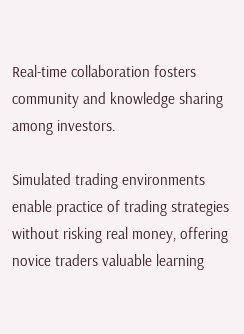Real-time collaboration fosters community and knowledge sharing among investors.

Simulated trading environments enable practice of trading strategies without risking real money, offering novice traders valuable learning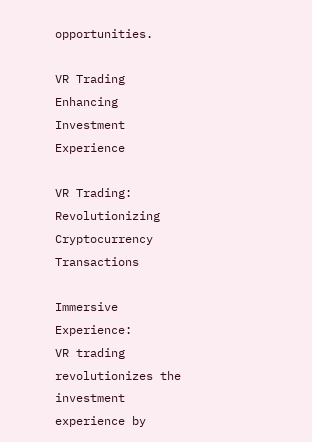opportunities.

VR Trading Enhancing Investment Experience

VR Trading: Revolutionizing Cryptocurrency Transactions

Immersive Experience:
VR trading revolutionizes the investment experience by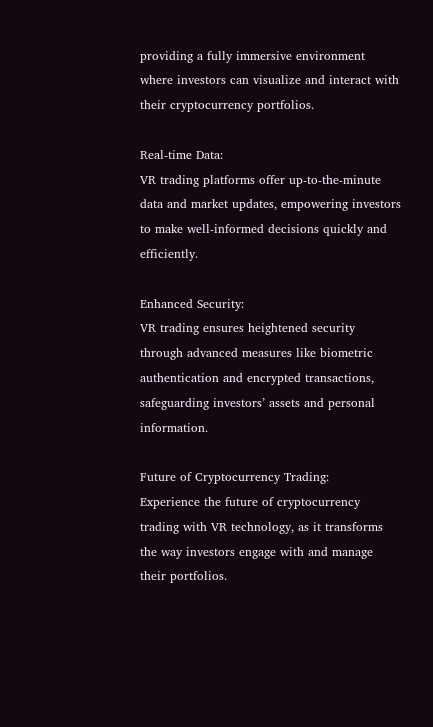providing a fully immersive environment where investors can visualize and interact with their cryptocurrency portfolios.

Real-time Data:
VR trading platforms offer up-to-the-minute data and market updates, empowering investors to make well-informed decisions quickly and efficiently.

Enhanced Security:
VR trading ensures heightened security through advanced measures like biometric authentication and encrypted transactions, safeguarding investors’ assets and personal information.

Future of Cryptocurrency Trading:
Experience the future of cryptocurrency trading with VR technology, as it transforms the way investors engage with and manage their portfolios.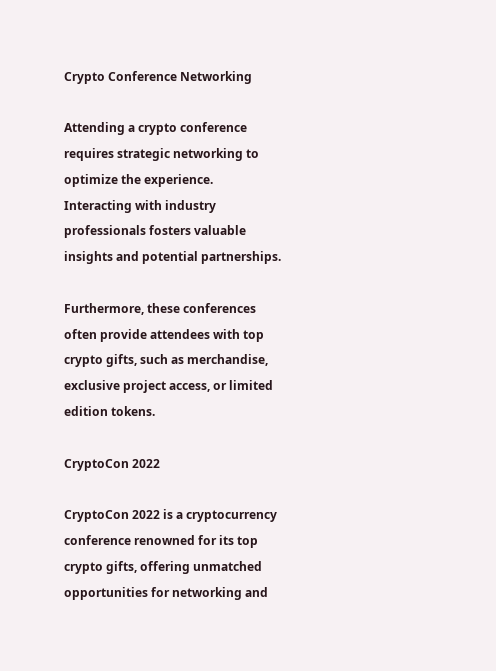Crypto Conference Networking

Attending a crypto conference requires strategic networking to optimize the experience. Interacting with industry professionals fosters valuable insights and potential partnerships.

Furthermore, these conferences often provide attendees with top crypto gifts, such as merchandise, exclusive project access, or limited edition tokens.

CryptoCon 2022

CryptoCon 2022 is a cryptocurrency conference renowned for its top crypto gifts, offering unmatched opportunities for networking and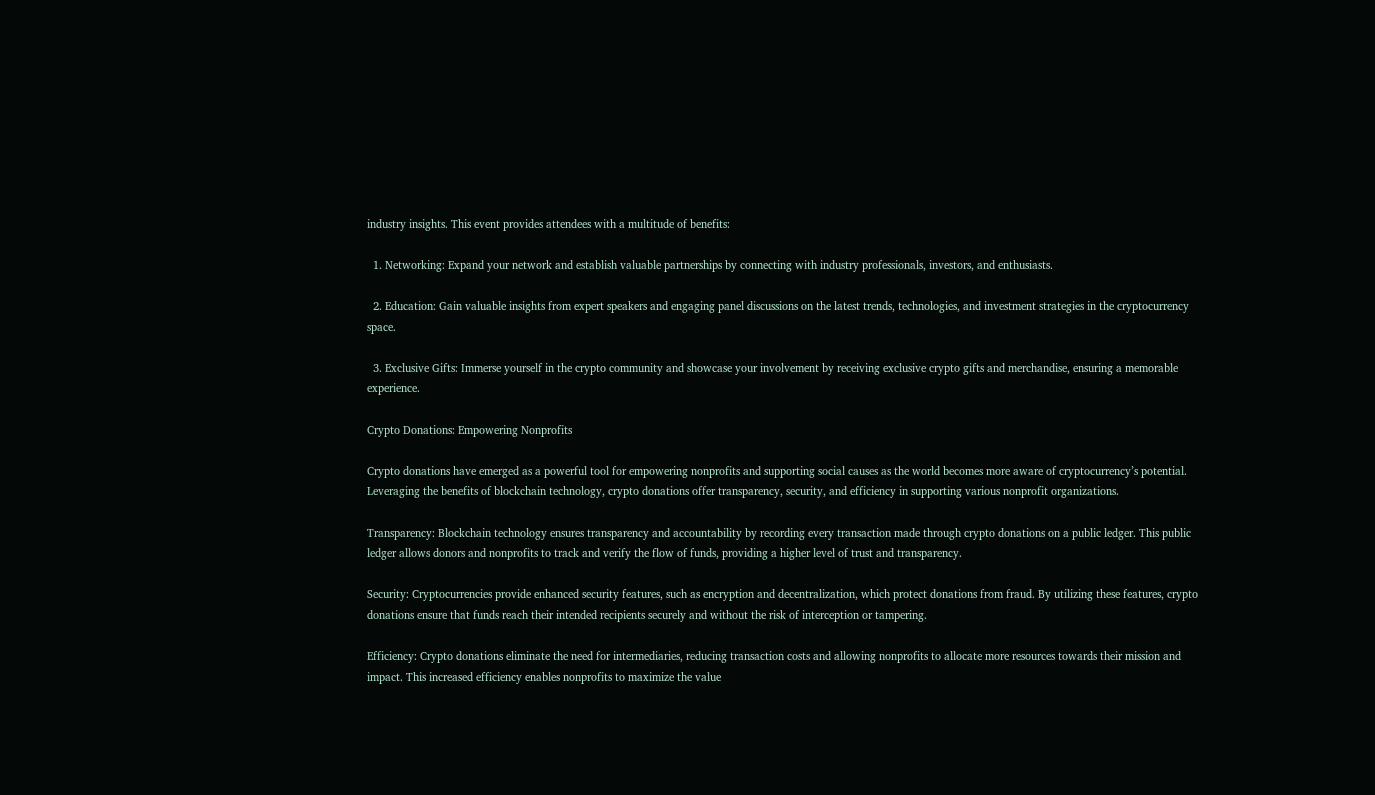industry insights. This event provides attendees with a multitude of benefits:

  1. Networking: Expand your network and establish valuable partnerships by connecting with industry professionals, investors, and enthusiasts.

  2. Education: Gain valuable insights from expert speakers and engaging panel discussions on the latest trends, technologies, and investment strategies in the cryptocurrency space.

  3. Exclusive Gifts: Immerse yourself in the crypto community and showcase your involvement by receiving exclusive crypto gifts and merchandise, ensuring a memorable experience.

Crypto Donations: Empowering Nonprofits

Crypto donations have emerged as a powerful tool for empowering nonprofits and supporting social causes as the world becomes more aware of cryptocurrency’s potential. Leveraging the benefits of blockchain technology, crypto donations offer transparency, security, and efficiency in supporting various nonprofit organizations.

Transparency: Blockchain technology ensures transparency and accountability by recording every transaction made through crypto donations on a public ledger. This public ledger allows donors and nonprofits to track and verify the flow of funds, providing a higher level of trust and transparency.

Security: Cryptocurrencies provide enhanced security features, such as encryption and decentralization, which protect donations from fraud. By utilizing these features, crypto donations ensure that funds reach their intended recipients securely and without the risk of interception or tampering.

Efficiency: Crypto donations eliminate the need for intermediaries, reducing transaction costs and allowing nonprofits to allocate more resources towards their mission and impact. This increased efficiency enables nonprofits to maximize the value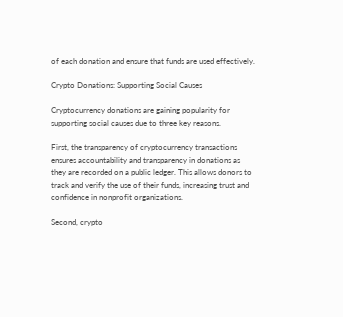of each donation and ensure that funds are used effectively.

Crypto Donations: Supporting Social Causes

Cryptocurrency donations are gaining popularity for supporting social causes due to three key reasons.

First, the transparency of cryptocurrency transactions ensures accountability and transparency in donations as they are recorded on a public ledger. This allows donors to track and verify the use of their funds, increasing trust and confidence in nonprofit organizations.

Second, crypto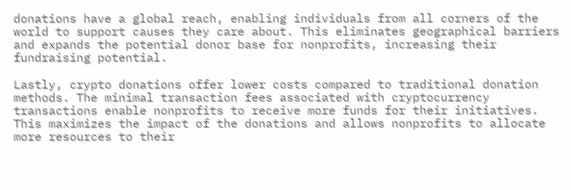donations have a global reach, enabling individuals from all corners of the world to support causes they care about. This eliminates geographical barriers and expands the potential donor base for nonprofits, increasing their fundraising potential.

Lastly, crypto donations offer lower costs compared to traditional donation methods. The minimal transaction fees associated with cryptocurrency transactions enable nonprofits to receive more funds for their initiatives. This maximizes the impact of the donations and allows nonprofits to allocate more resources to their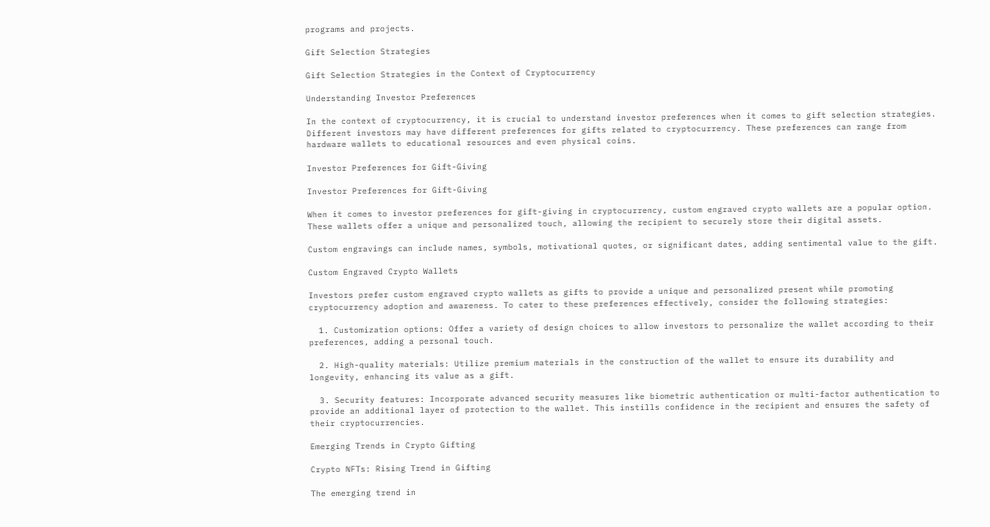programs and projects.

Gift Selection Strategies

Gift Selection Strategies in the Context of Cryptocurrency

Understanding Investor Preferences

In the context of cryptocurrency, it is crucial to understand investor preferences when it comes to gift selection strategies. Different investors may have different preferences for gifts related to cryptocurrency. These preferences can range from hardware wallets to educational resources and even physical coins.

Investor Preferences for Gift-Giving

Investor Preferences for Gift-Giving

When it comes to investor preferences for gift-giving in cryptocurrency, custom engraved crypto wallets are a popular option. These wallets offer a unique and personalized touch, allowing the recipient to securely store their digital assets.

Custom engravings can include names, symbols, motivational quotes, or significant dates, adding sentimental value to the gift.

Custom Engraved Crypto Wallets

Investors prefer custom engraved crypto wallets as gifts to provide a unique and personalized present while promoting cryptocurrency adoption and awareness. To cater to these preferences effectively, consider the following strategies:

  1. Customization options: Offer a variety of design choices to allow investors to personalize the wallet according to their preferences, adding a personal touch.

  2. High-quality materials: Utilize premium materials in the construction of the wallet to ensure its durability and longevity, enhancing its value as a gift.

  3. Security features: Incorporate advanced security measures like biometric authentication or multi-factor authentication to provide an additional layer of protection to the wallet. This instills confidence in the recipient and ensures the safety of their cryptocurrencies.

Emerging Trends in Crypto Gifting

Crypto NFTs: Rising Trend in Gifting

The emerging trend in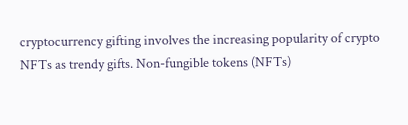cryptocurrency gifting involves the increasing popularity of crypto NFTs as trendy gifts. Non-fungible tokens (NFTs)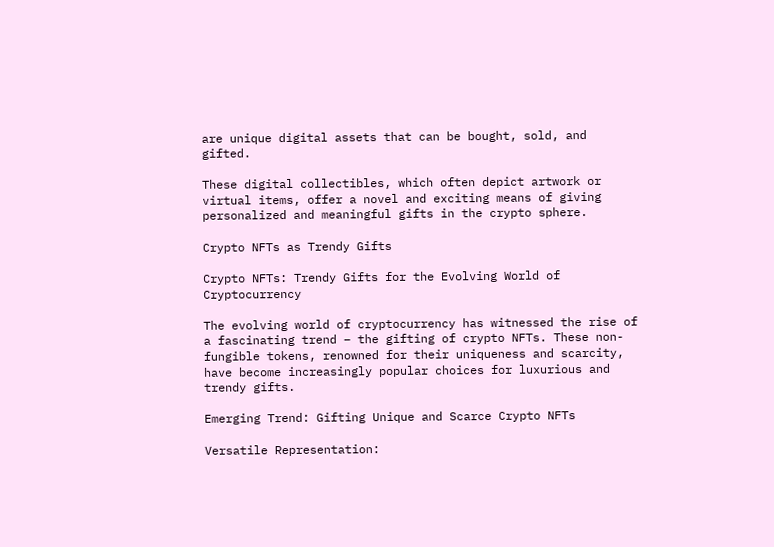are unique digital assets that can be bought, sold, and gifted.

These digital collectibles, which often depict artwork or virtual items, offer a novel and exciting means of giving personalized and meaningful gifts in the crypto sphere.

Crypto NFTs as Trendy Gifts

Crypto NFTs: Trendy Gifts for the Evolving World of Cryptocurrency

The evolving world of cryptocurrency has witnessed the rise of a fascinating trend – the gifting of crypto NFTs. These non-fungible tokens, renowned for their uniqueness and scarcity, have become increasingly popular choices for luxurious and trendy gifts.

Emerging Trend: Gifting Unique and Scarce Crypto NFTs

Versatile Representation: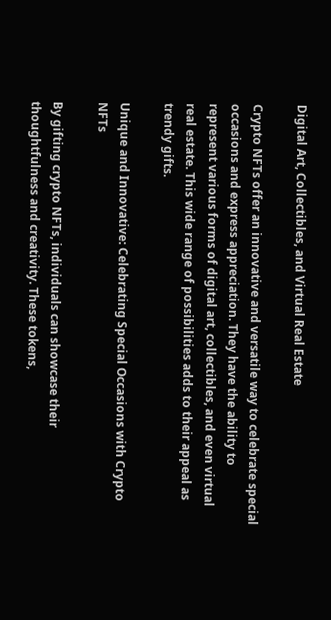Digital Art, Collectibles, and Virtual Real Estate

Crypto NFTs offer an innovative and versatile way to celebrate special occasions and express appreciation. They have the ability to represent various forms of digital art, collectibles, and even virtual real estate. This wide range of possibilities adds to their appeal as trendy gifts.

Unique and Innovative: Celebrating Special Occasions with Crypto NFTs

By gifting crypto NFTs, individuals can showcase their thoughtfulness and creativity. These tokens,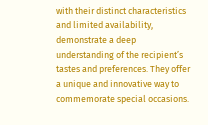with their distinct characteristics and limited availability, demonstrate a deep understanding of the recipient’s tastes and preferences. They offer a unique and innovative way to commemorate special occasions.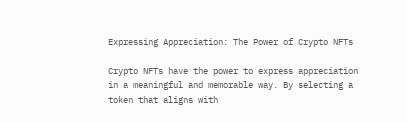Expressing Appreciation: The Power of Crypto NFTs

Crypto NFTs have the power to express appreciation in a meaningful and memorable way. By selecting a token that aligns with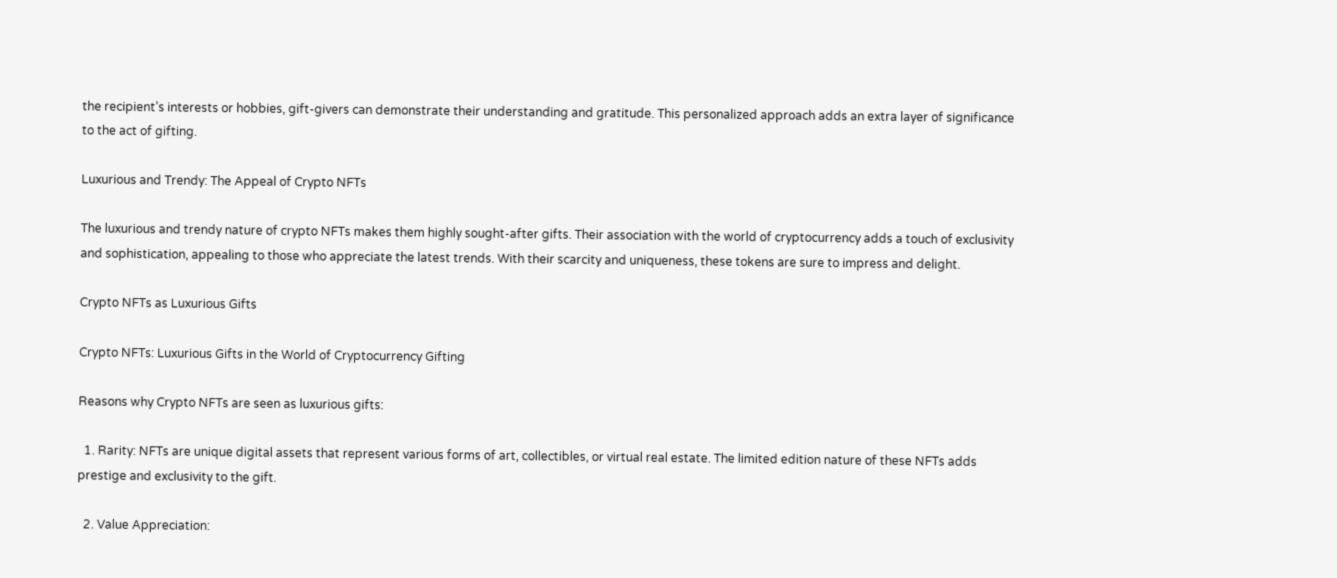the recipient’s interests or hobbies, gift-givers can demonstrate their understanding and gratitude. This personalized approach adds an extra layer of significance to the act of gifting.

Luxurious and Trendy: The Appeal of Crypto NFTs

The luxurious and trendy nature of crypto NFTs makes them highly sought-after gifts. Their association with the world of cryptocurrency adds a touch of exclusivity and sophistication, appealing to those who appreciate the latest trends. With their scarcity and uniqueness, these tokens are sure to impress and delight.

Crypto NFTs as Luxurious Gifts

Crypto NFTs: Luxurious Gifts in the World of Cryptocurrency Gifting

Reasons why Crypto NFTs are seen as luxurious gifts:

  1. Rarity: NFTs are unique digital assets that represent various forms of art, collectibles, or virtual real estate. The limited edition nature of these NFTs adds prestige and exclusivity to the gift.

  2. Value Appreciation: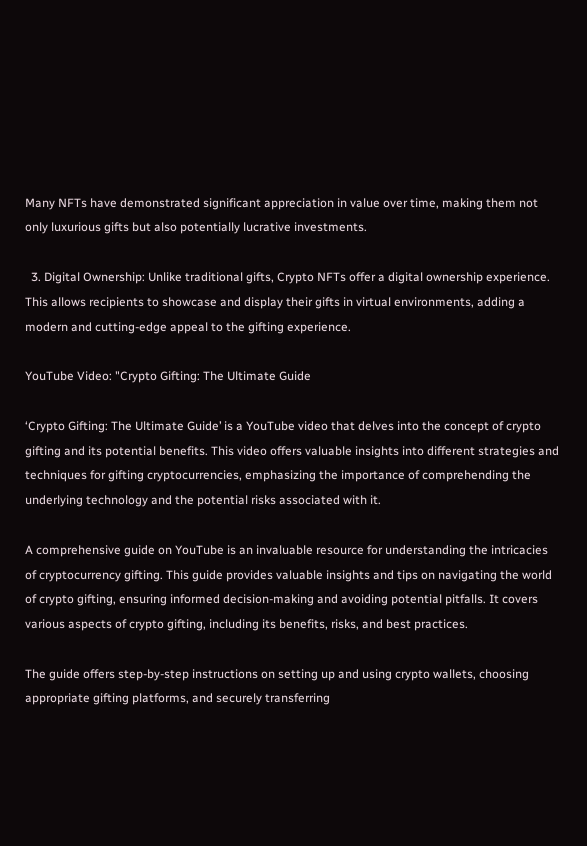Many NFTs have demonstrated significant appreciation in value over time, making them not only luxurious gifts but also potentially lucrative investments.

  3. Digital Ownership: Unlike traditional gifts, Crypto NFTs offer a digital ownership experience. This allows recipients to showcase and display their gifts in virtual environments, adding a modern and cutting-edge appeal to the gifting experience.

YouTube Video: "Crypto Gifting: The Ultimate Guide

‘Crypto Gifting: The Ultimate Guide’ is a YouTube video that delves into the concept of crypto gifting and its potential benefits. This video offers valuable insights into different strategies and techniques for gifting cryptocurrencies, emphasizing the importance of comprehending the underlying technology and the potential risks associated with it.

A comprehensive guide on YouTube is an invaluable resource for understanding the intricacies of cryptocurrency gifting. This guide provides valuable insights and tips on navigating the world of crypto gifting, ensuring informed decision-making and avoiding potential pitfalls. It covers various aspects of crypto gifting, including its benefits, risks, and best practices.

The guide offers step-by-step instructions on setting up and using crypto wallets, choosing appropriate gifting platforms, and securely transferring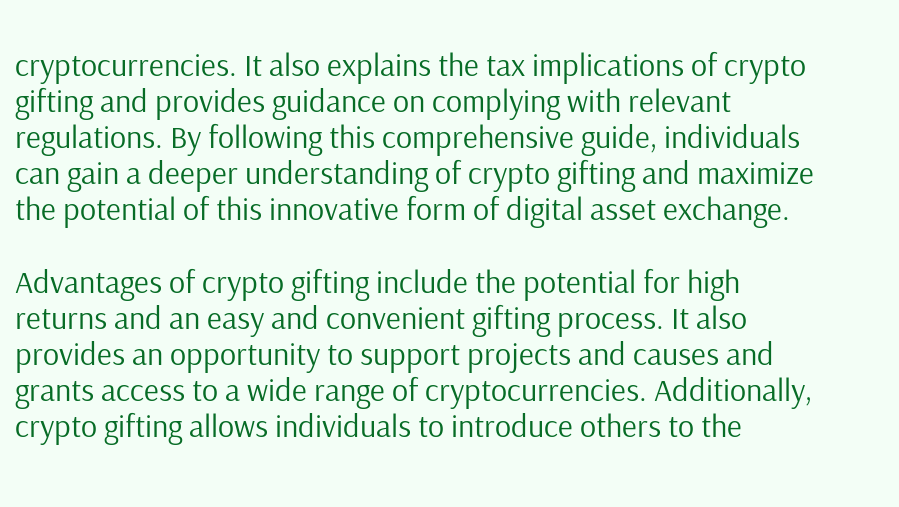cryptocurrencies. It also explains the tax implications of crypto gifting and provides guidance on complying with relevant regulations. By following this comprehensive guide, individuals can gain a deeper understanding of crypto gifting and maximize the potential of this innovative form of digital asset exchange.

Advantages of crypto gifting include the potential for high returns and an easy and convenient gifting process. It also provides an opportunity to support projects and causes and grants access to a wide range of cryptocurrencies. Additionally, crypto gifting allows individuals to introduce others to the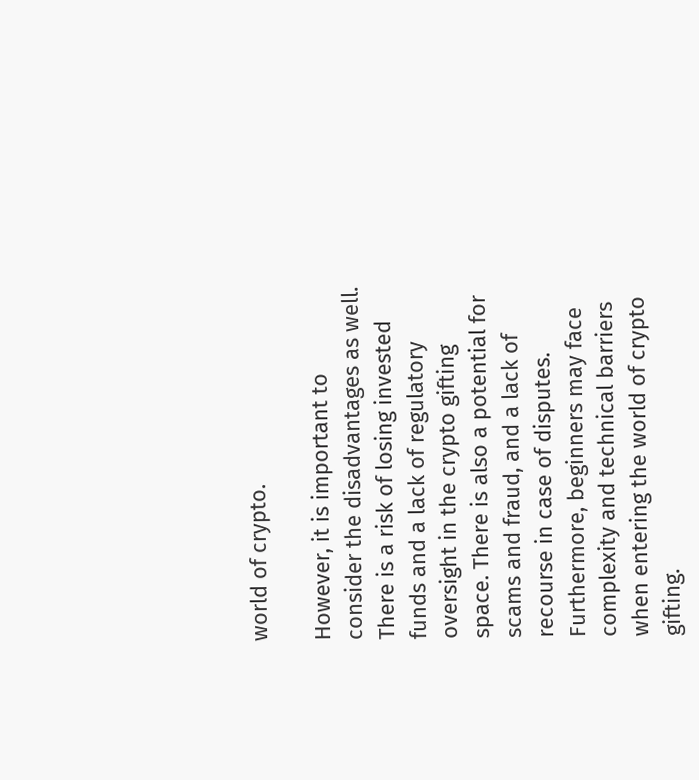world of crypto.

However, it is important to consider the disadvantages as well. There is a risk of losing invested funds and a lack of regulatory oversight in the crypto gifting space. There is also a potential for scams and fraud, and a lack of recourse in case of disputes. Furthermore, beginners may face complexity and technical barriers when entering the world of crypto gifting.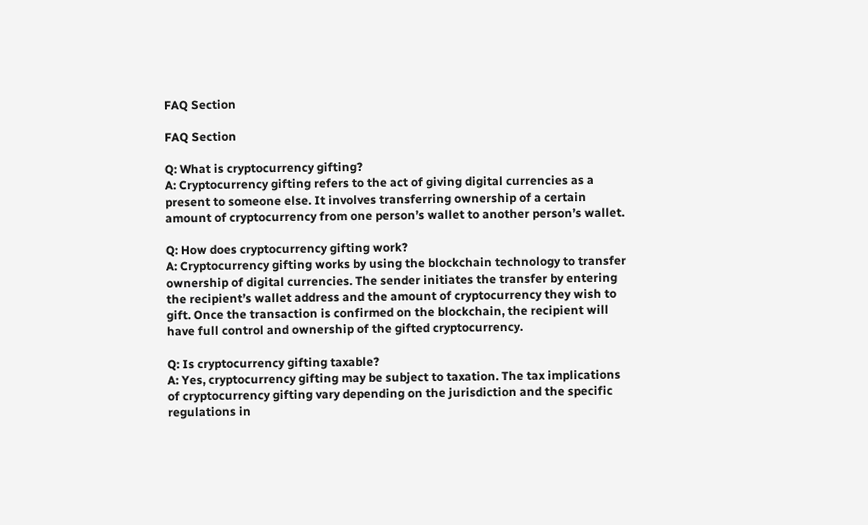FAQ Section

FAQ Section

Q: What is cryptocurrency gifting?
A: Cryptocurrency gifting refers to the act of giving digital currencies as a present to someone else. It involves transferring ownership of a certain amount of cryptocurrency from one person’s wallet to another person’s wallet.

Q: How does cryptocurrency gifting work?
A: Cryptocurrency gifting works by using the blockchain technology to transfer ownership of digital currencies. The sender initiates the transfer by entering the recipient’s wallet address and the amount of cryptocurrency they wish to gift. Once the transaction is confirmed on the blockchain, the recipient will have full control and ownership of the gifted cryptocurrency.

Q: Is cryptocurrency gifting taxable?
A: Yes, cryptocurrency gifting may be subject to taxation. The tax implications of cryptocurrency gifting vary depending on the jurisdiction and the specific regulations in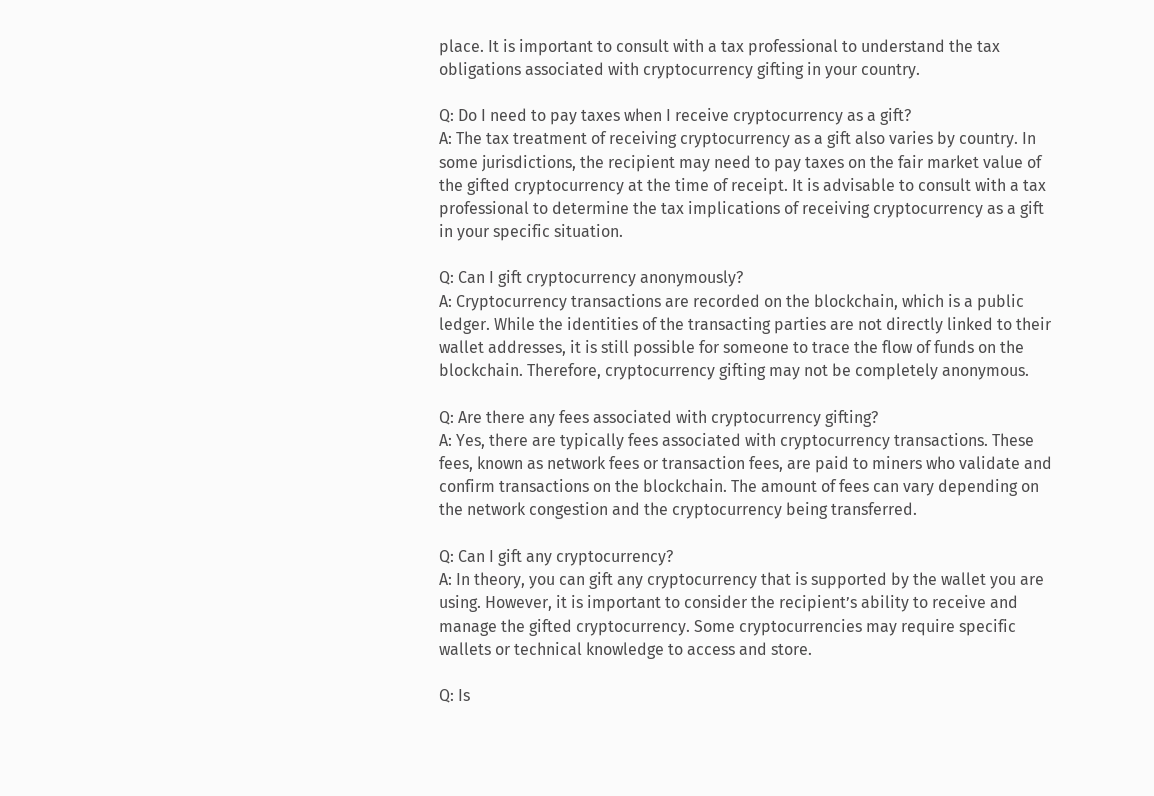place. It is important to consult with a tax professional to understand the tax obligations associated with cryptocurrency gifting in your country.

Q: Do I need to pay taxes when I receive cryptocurrency as a gift?
A: The tax treatment of receiving cryptocurrency as a gift also varies by country. In some jurisdictions, the recipient may need to pay taxes on the fair market value of the gifted cryptocurrency at the time of receipt. It is advisable to consult with a tax professional to determine the tax implications of receiving cryptocurrency as a gift in your specific situation.

Q: Can I gift cryptocurrency anonymously?
A: Cryptocurrency transactions are recorded on the blockchain, which is a public ledger. While the identities of the transacting parties are not directly linked to their wallet addresses, it is still possible for someone to trace the flow of funds on the blockchain. Therefore, cryptocurrency gifting may not be completely anonymous.

Q: Are there any fees associated with cryptocurrency gifting?
A: Yes, there are typically fees associated with cryptocurrency transactions. These fees, known as network fees or transaction fees, are paid to miners who validate and confirm transactions on the blockchain. The amount of fees can vary depending on the network congestion and the cryptocurrency being transferred.

Q: Can I gift any cryptocurrency?
A: In theory, you can gift any cryptocurrency that is supported by the wallet you are using. However, it is important to consider the recipient’s ability to receive and manage the gifted cryptocurrency. Some cryptocurrencies may require specific wallets or technical knowledge to access and store.

Q: Is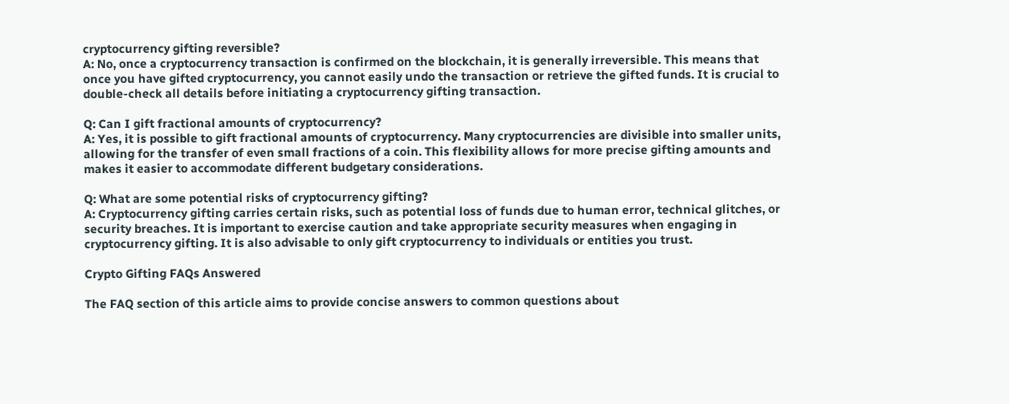cryptocurrency gifting reversible?
A: No, once a cryptocurrency transaction is confirmed on the blockchain, it is generally irreversible. This means that once you have gifted cryptocurrency, you cannot easily undo the transaction or retrieve the gifted funds. It is crucial to double-check all details before initiating a cryptocurrency gifting transaction.

Q: Can I gift fractional amounts of cryptocurrency?
A: Yes, it is possible to gift fractional amounts of cryptocurrency. Many cryptocurrencies are divisible into smaller units, allowing for the transfer of even small fractions of a coin. This flexibility allows for more precise gifting amounts and makes it easier to accommodate different budgetary considerations.

Q: What are some potential risks of cryptocurrency gifting?
A: Cryptocurrency gifting carries certain risks, such as potential loss of funds due to human error, technical glitches, or security breaches. It is important to exercise caution and take appropriate security measures when engaging in cryptocurrency gifting. It is also advisable to only gift cryptocurrency to individuals or entities you trust.

Crypto Gifting FAQs Answered

The FAQ section of this article aims to provide concise answers to common questions about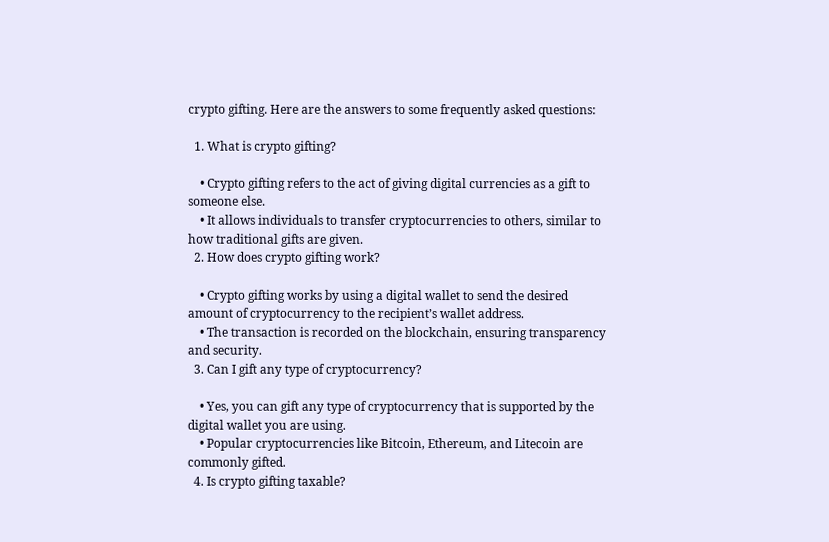crypto gifting. Here are the answers to some frequently asked questions:

  1. What is crypto gifting?

    • Crypto gifting refers to the act of giving digital currencies as a gift to someone else.
    • It allows individuals to transfer cryptocurrencies to others, similar to how traditional gifts are given.
  2. How does crypto gifting work?

    • Crypto gifting works by using a digital wallet to send the desired amount of cryptocurrency to the recipient’s wallet address.
    • The transaction is recorded on the blockchain, ensuring transparency and security.
  3. Can I gift any type of cryptocurrency?

    • Yes, you can gift any type of cryptocurrency that is supported by the digital wallet you are using.
    • Popular cryptocurrencies like Bitcoin, Ethereum, and Litecoin are commonly gifted.
  4. Is crypto gifting taxable?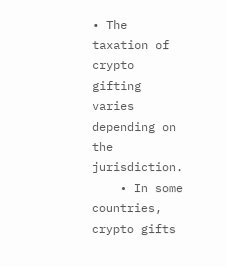• The taxation of crypto gifting varies depending on the jurisdiction.
    • In some countries, crypto gifts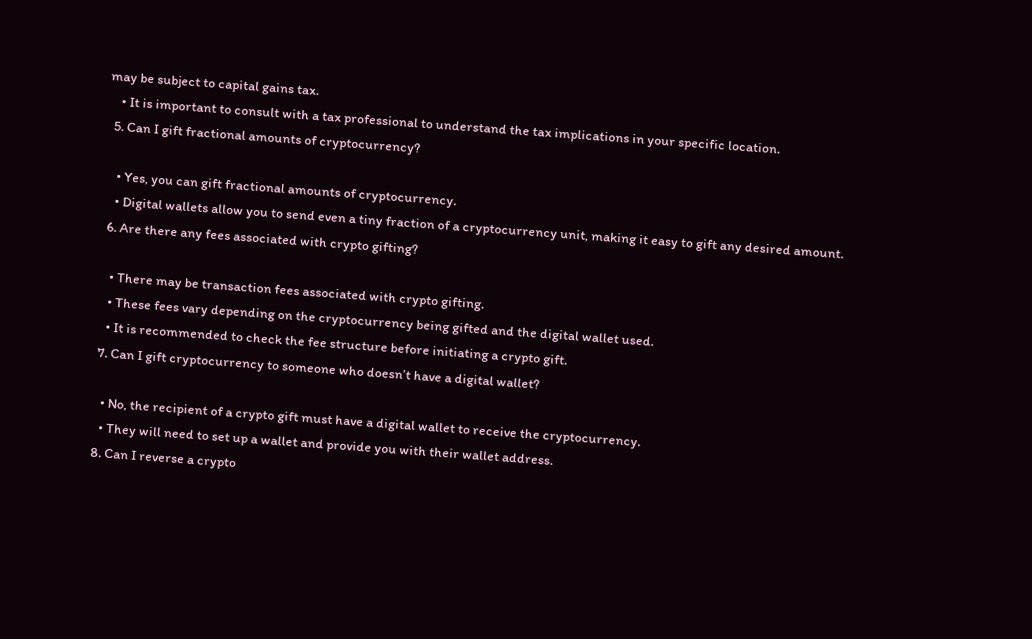may be subject to capital gains tax.
    • It is important to consult with a tax professional to understand the tax implications in your specific location.
  5. Can I gift fractional amounts of cryptocurrency?

    • Yes, you can gift fractional amounts of cryptocurrency.
    • Digital wallets allow you to send even a tiny fraction of a cryptocurrency unit, making it easy to gift any desired amount.
  6. Are there any fees associated with crypto gifting?

    • There may be transaction fees associated with crypto gifting.
    • These fees vary depending on the cryptocurrency being gifted and the digital wallet used.
    • It is recommended to check the fee structure before initiating a crypto gift.
  7. Can I gift cryptocurrency to someone who doesn’t have a digital wallet?

    • No, the recipient of a crypto gift must have a digital wallet to receive the cryptocurrency.
    • They will need to set up a wallet and provide you with their wallet address.
  8. Can I reverse a crypto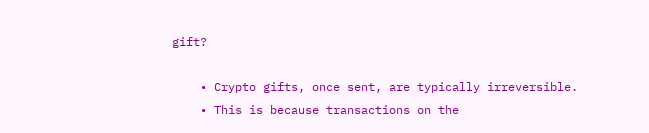gift?

    • Crypto gifts, once sent, are typically irreversible.
    • This is because transactions on the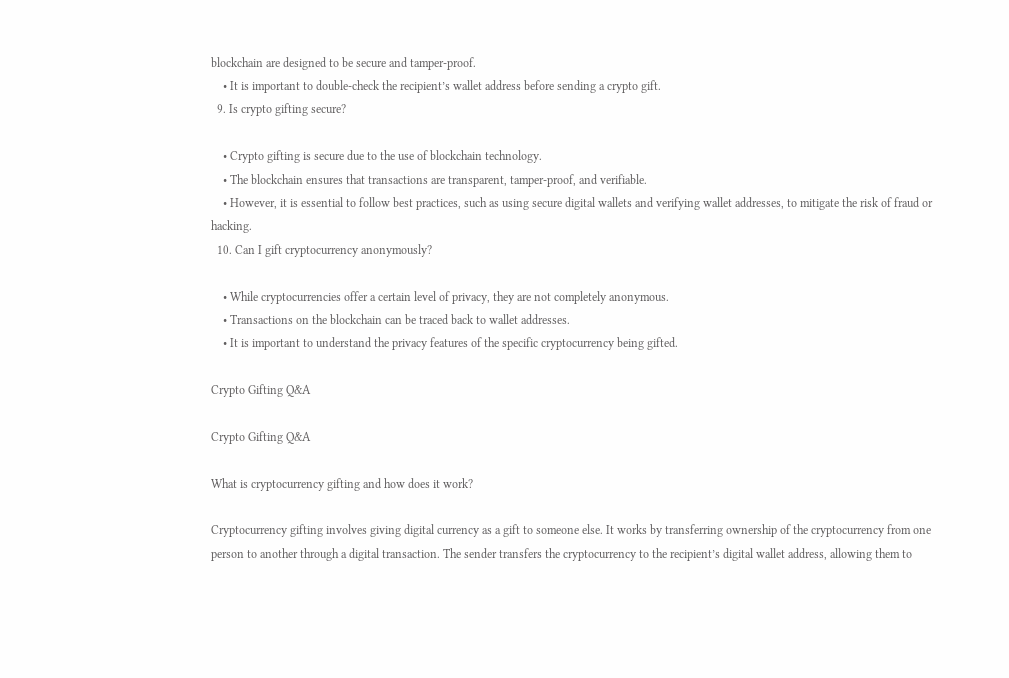blockchain are designed to be secure and tamper-proof.
    • It is important to double-check the recipient’s wallet address before sending a crypto gift.
  9. Is crypto gifting secure?

    • Crypto gifting is secure due to the use of blockchain technology.
    • The blockchain ensures that transactions are transparent, tamper-proof, and verifiable.
    • However, it is essential to follow best practices, such as using secure digital wallets and verifying wallet addresses, to mitigate the risk of fraud or hacking.
  10. Can I gift cryptocurrency anonymously?

    • While cryptocurrencies offer a certain level of privacy, they are not completely anonymous.
    • Transactions on the blockchain can be traced back to wallet addresses.
    • It is important to understand the privacy features of the specific cryptocurrency being gifted.

Crypto Gifting Q&A

Crypto Gifting Q&A

What is cryptocurrency gifting and how does it work?

Cryptocurrency gifting involves giving digital currency as a gift to someone else. It works by transferring ownership of the cryptocurrency from one person to another through a digital transaction. The sender transfers the cryptocurrency to the recipient’s digital wallet address, allowing them to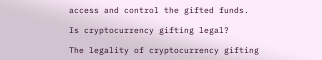access and control the gifted funds.

Is cryptocurrency gifting legal?

The legality of cryptocurrency gifting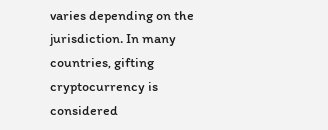varies depending on the jurisdiction. In many countries, gifting cryptocurrency is considered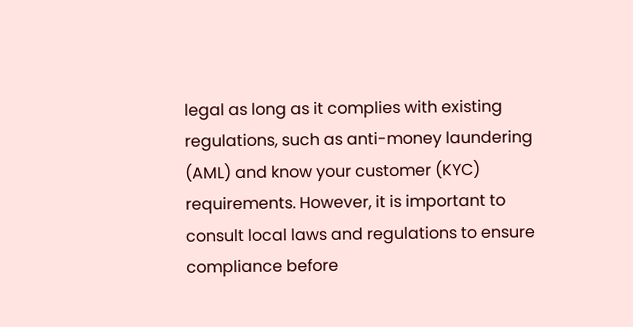legal as long as it complies with existing regulations, such as anti-money laundering (AML) and know your customer (KYC) requirements. However, it is important to consult local laws and regulations to ensure compliance before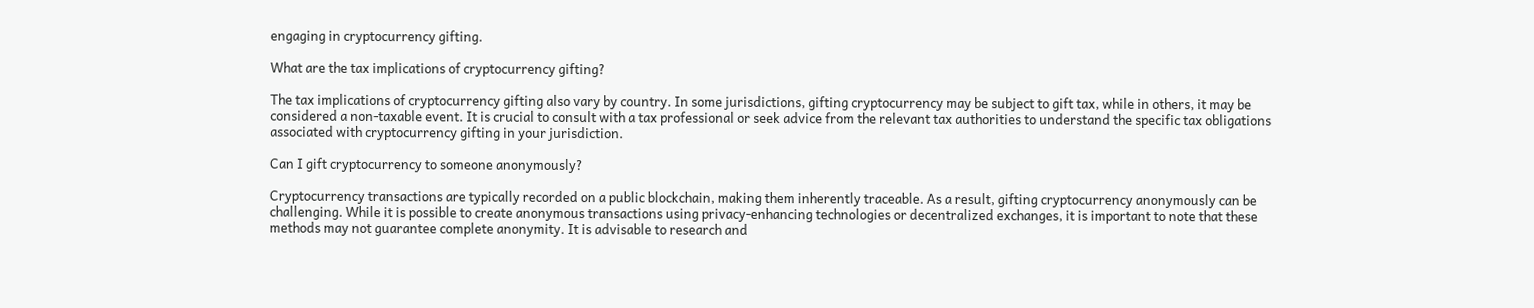engaging in cryptocurrency gifting.

What are the tax implications of cryptocurrency gifting?

The tax implications of cryptocurrency gifting also vary by country. In some jurisdictions, gifting cryptocurrency may be subject to gift tax, while in others, it may be considered a non-taxable event. It is crucial to consult with a tax professional or seek advice from the relevant tax authorities to understand the specific tax obligations associated with cryptocurrency gifting in your jurisdiction.

Can I gift cryptocurrency to someone anonymously?

Cryptocurrency transactions are typically recorded on a public blockchain, making them inherently traceable. As a result, gifting cryptocurrency anonymously can be challenging. While it is possible to create anonymous transactions using privacy-enhancing technologies or decentralized exchanges, it is important to note that these methods may not guarantee complete anonymity. It is advisable to research and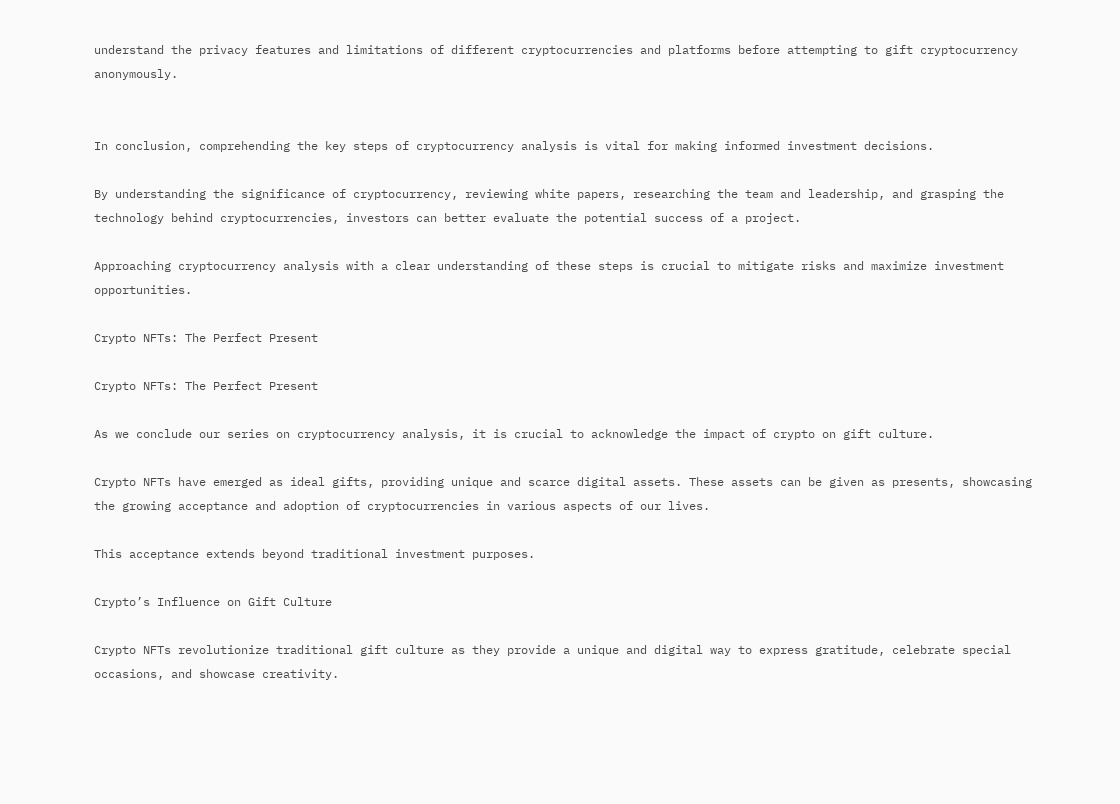understand the privacy features and limitations of different cryptocurrencies and platforms before attempting to gift cryptocurrency anonymously.


In conclusion, comprehending the key steps of cryptocurrency analysis is vital for making informed investment decisions.

By understanding the significance of cryptocurrency, reviewing white papers, researching the team and leadership, and grasping the technology behind cryptocurrencies, investors can better evaluate the potential success of a project.

Approaching cryptocurrency analysis with a clear understanding of these steps is crucial to mitigate risks and maximize investment opportunities.

Crypto NFTs: The Perfect Present

Crypto NFTs: The Perfect Present

As we conclude our series on cryptocurrency analysis, it is crucial to acknowledge the impact of crypto on gift culture.

Crypto NFTs have emerged as ideal gifts, providing unique and scarce digital assets. These assets can be given as presents, showcasing the growing acceptance and adoption of cryptocurrencies in various aspects of our lives.

This acceptance extends beyond traditional investment purposes.

Crypto’s Influence on Gift Culture

Crypto NFTs revolutionize traditional gift culture as they provide a unique and digital way to express gratitude, celebrate special occasions, and showcase creativity.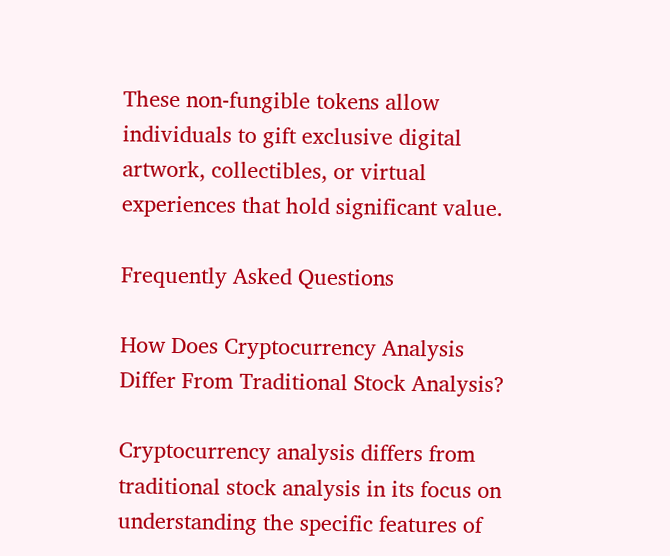These non-fungible tokens allow individuals to gift exclusive digital artwork, collectibles, or virtual experiences that hold significant value.

Frequently Asked Questions

How Does Cryptocurrency Analysis Differ From Traditional Stock Analysis?

Cryptocurrency analysis differs from traditional stock analysis in its focus on understanding the specific features of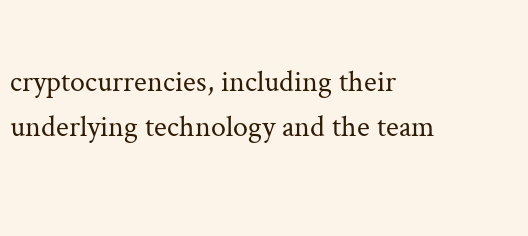cryptocurrencies, including their underlying technology and the team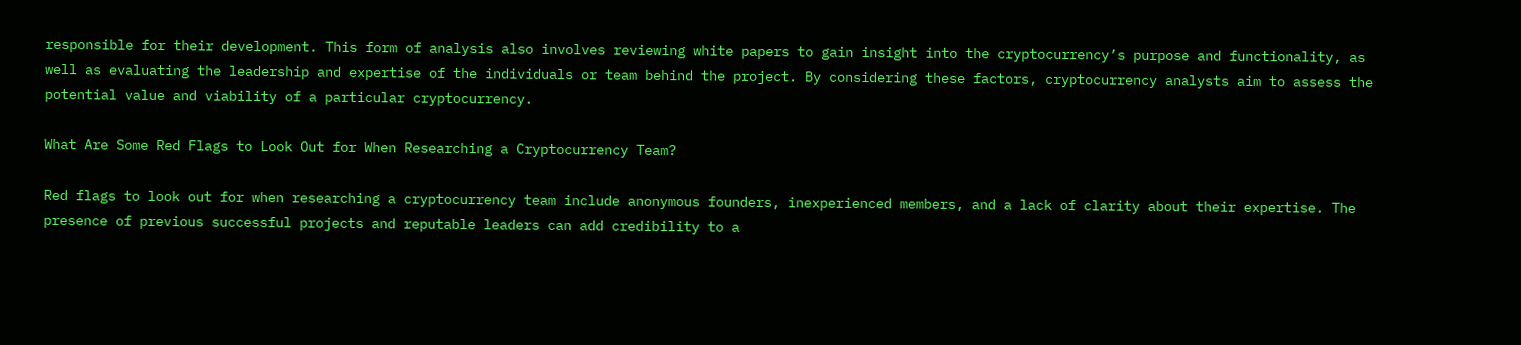responsible for their development. This form of analysis also involves reviewing white papers to gain insight into the cryptocurrency’s purpose and functionality, as well as evaluating the leadership and expertise of the individuals or team behind the project. By considering these factors, cryptocurrency analysts aim to assess the potential value and viability of a particular cryptocurrency.

What Are Some Red Flags to Look Out for When Researching a Cryptocurrency Team?

Red flags to look out for when researching a cryptocurrency team include anonymous founders, inexperienced members, and a lack of clarity about their expertise. The presence of previous successful projects and reputable leaders can add credibility to a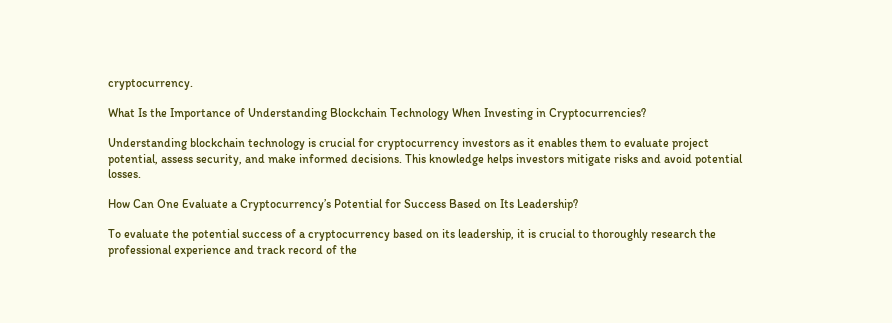cryptocurrency.

What Is the Importance of Understanding Blockchain Technology When Investing in Cryptocurrencies?

Understanding blockchain technology is crucial for cryptocurrency investors as it enables them to evaluate project potential, assess security, and make informed decisions. This knowledge helps investors mitigate risks and avoid potential losses.

How Can One Evaluate a Cryptocurrency’s Potential for Success Based on Its Leadership?

To evaluate the potential success of a cryptocurrency based on its leadership, it is crucial to thoroughly research the professional experience and track record of the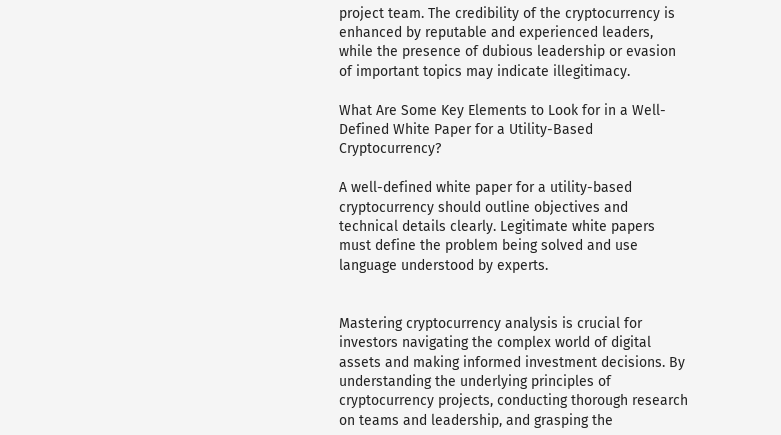project team. The credibility of the cryptocurrency is enhanced by reputable and experienced leaders, while the presence of dubious leadership or evasion of important topics may indicate illegitimacy.

What Are Some Key Elements to Look for in a Well-Defined White Paper for a Utility-Based Cryptocurrency?

A well-defined white paper for a utility-based cryptocurrency should outline objectives and technical details clearly. Legitimate white papers must define the problem being solved and use language understood by experts.


Mastering cryptocurrency analysis is crucial for investors navigating the complex world of digital assets and making informed investment decisions. By understanding the underlying principles of cryptocurrency projects, conducting thorough research on teams and leadership, and grasping the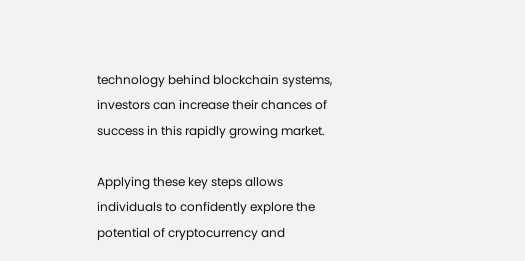technology behind blockchain systems, investors can increase their chances of success in this rapidly growing market.

Applying these key steps allows individuals to confidently explore the potential of cryptocurrency and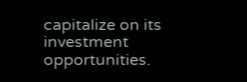capitalize on its investment opportunities.